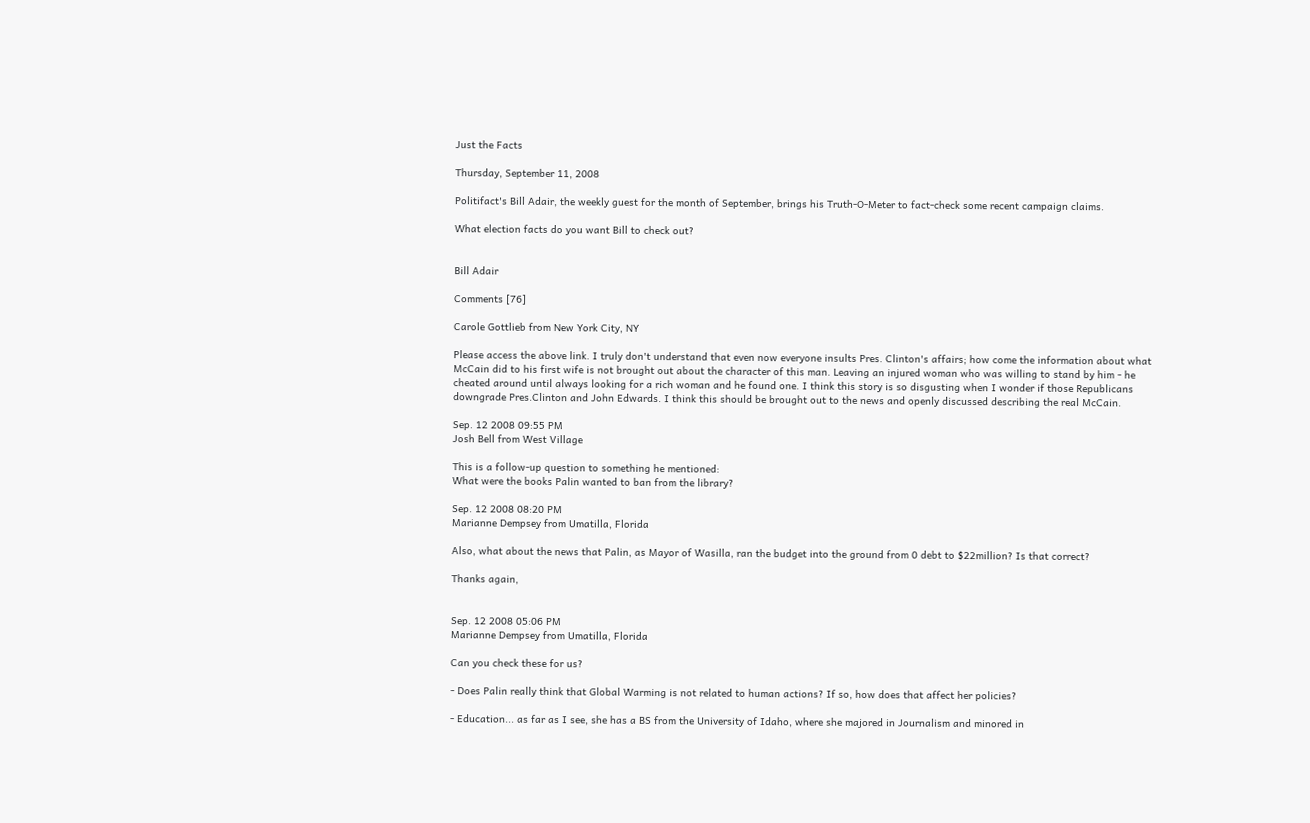Just the Facts

Thursday, September 11, 2008

Politifact's Bill Adair, the weekly guest for the month of September, brings his Truth-O-Meter to fact-check some recent campaign claims.

What election facts do you want Bill to check out?


Bill Adair

Comments [76]

Carole Gottlieb from New York City, NY

Please access the above link. I truly don't understand that even now everyone insults Pres. Clinton's affairs; how come the information about what McCain did to his first wife is not brought out about the character of this man. Leaving an injured woman who was willing to stand by him - he cheated around until always looking for a rich woman and he found one. I think this story is so disgusting when I wonder if those Republicans downgrade Pres.Clinton and John Edwards. I think this should be brought out to the news and openly discussed describing the real McCain.

Sep. 12 2008 09:55 PM
Josh Bell from West Village

This is a follow-up question to something he mentioned:
What were the books Palin wanted to ban from the library?

Sep. 12 2008 08:20 PM
Marianne Dempsey from Umatilla, Florida

Also, what about the news that Palin, as Mayor of Wasilla, ran the budget into the ground from 0 debt to $22million? Is that correct?

Thanks again,


Sep. 12 2008 05:06 PM
Marianne Dempsey from Umatilla, Florida

Can you check these for us?

- Does Palin really think that Global Warming is not related to human actions? If so, how does that affect her policies?

- Education... as far as I see, she has a BS from the University of Idaho, where she majored in Journalism and minored in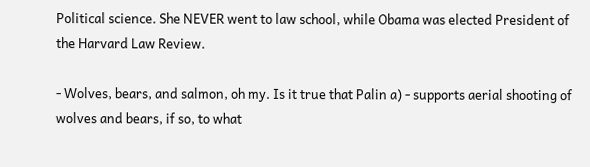Political science. She NEVER went to law school, while Obama was elected President of the Harvard Law Review.

- Wolves, bears, and salmon, oh my. Is it true that Palin a) - supports aerial shooting of wolves and bears, if so, to what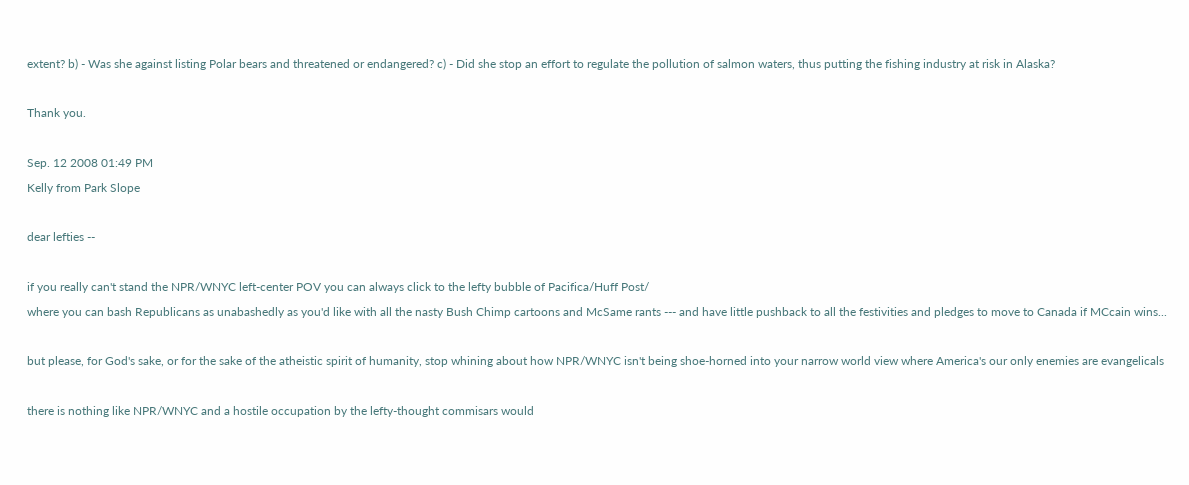extent? b) - Was she against listing Polar bears and threatened or endangered? c) - Did she stop an effort to regulate the pollution of salmon waters, thus putting the fishing industry at risk in Alaska?

Thank you.

Sep. 12 2008 01:49 PM
Kelly from Park Slope

dear lefties --

if you really can't stand the NPR/WNYC left-center POV you can always click to the lefty bubble of Pacifica/Huff Post/
where you can bash Republicans as unabashedly as you'd like with all the nasty Bush Chimp cartoons and McSame rants --- and have little pushback to all the festivities and pledges to move to Canada if MCcain wins...

but please, for God's sake, or for the sake of the atheistic spirit of humanity, stop whining about how NPR/WNYC isn't being shoe-horned into your narrow world view where America's our only enemies are evangelicals

there is nothing like NPR/WNYC and a hostile occupation by the lefty-thought commisars would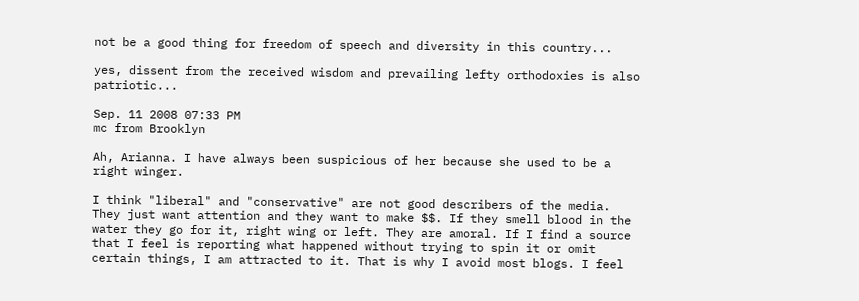not be a good thing for freedom of speech and diversity in this country...

yes, dissent from the received wisdom and prevailing lefty orthodoxies is also patriotic...

Sep. 11 2008 07:33 PM
mc from Brooklyn

Ah, Arianna. I have always been suspicious of her because she used to be a right winger.

I think "liberal" and "conservative" are not good describers of the media. They just want attention and they want to make $$. If they smell blood in the water they go for it, right wing or left. They are amoral. If I find a source that I feel is reporting what happened without trying to spin it or omit certain things, I am attracted to it. That is why I avoid most blogs. I feel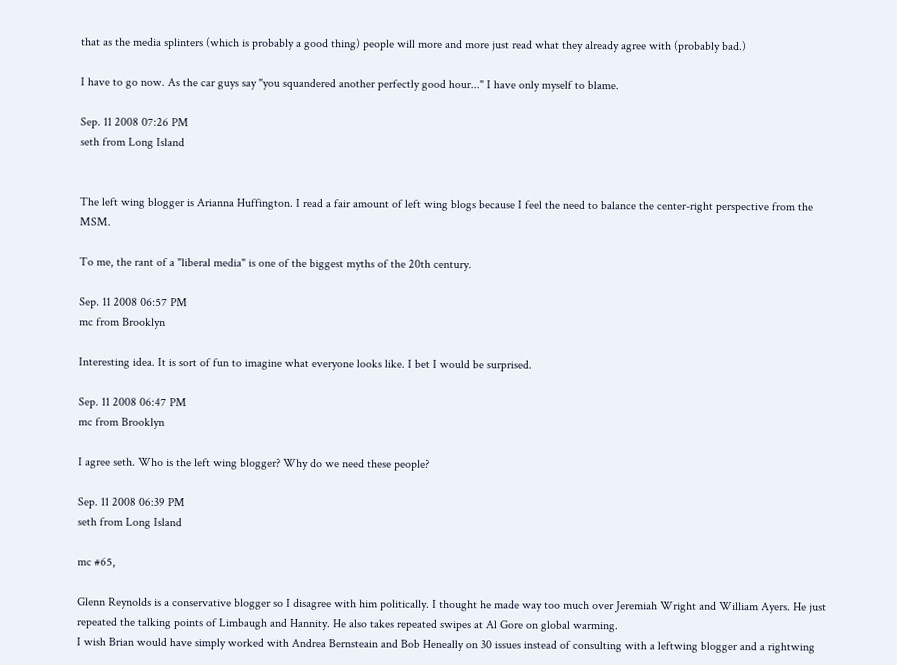that as the media splinters (which is probably a good thing) people will more and more just read what they already agree with (probably bad.)

I have to go now. As the car guys say "you squandered another perfectly good hour..." I have only myself to blame.

Sep. 11 2008 07:26 PM
seth from Long Island


The left wing blogger is Arianna Huffington. I read a fair amount of left wing blogs because I feel the need to balance the center-right perspective from the MSM.

To me, the rant of a "liberal media" is one of the biggest myths of the 20th century.

Sep. 11 2008 06:57 PM
mc from Brooklyn

Interesting idea. It is sort of fun to imagine what everyone looks like. I bet I would be surprised.

Sep. 11 2008 06:47 PM
mc from Brooklyn

I agree seth. Who is the left wing blogger? Why do we need these people?

Sep. 11 2008 06:39 PM
seth from Long Island

mc #65,

Glenn Reynolds is a conservative blogger so I disagree with him politically. I thought he made way too much over Jeremiah Wright and William Ayers. He just repeated the talking points of Limbaugh and Hannity. He also takes repeated swipes at Al Gore on global warming.
I wish Brian would have simply worked with Andrea Bernsteain and Bob Heneally on 30 issues instead of consulting with a leftwing blogger and a rightwing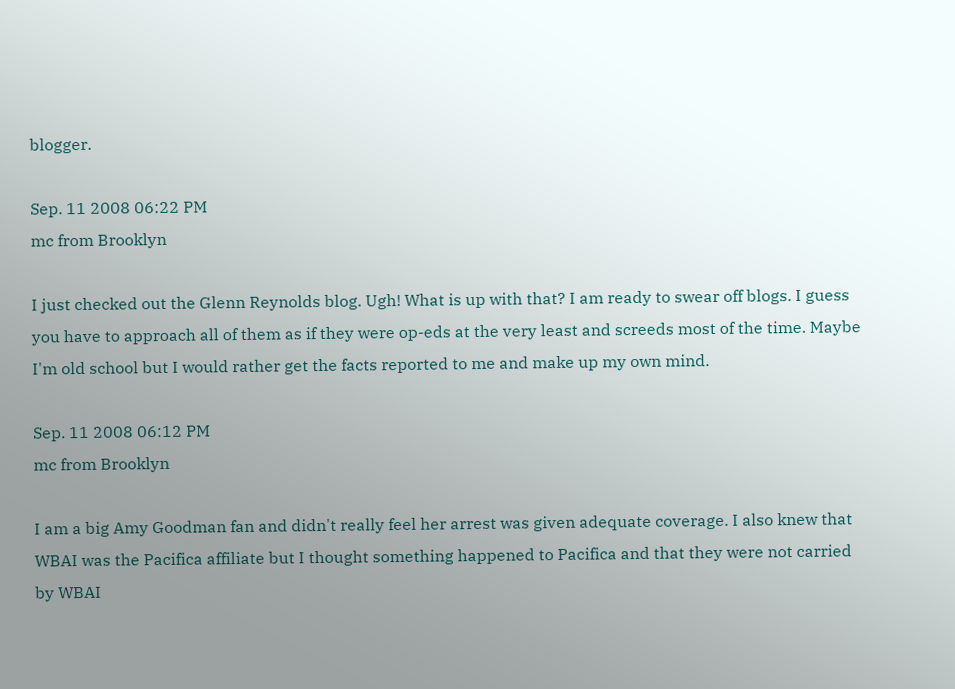blogger.

Sep. 11 2008 06:22 PM
mc from Brooklyn

I just checked out the Glenn Reynolds blog. Ugh! What is up with that? I am ready to swear off blogs. I guess you have to approach all of them as if they were op-eds at the very least and screeds most of the time. Maybe I'm old school but I would rather get the facts reported to me and make up my own mind.

Sep. 11 2008 06:12 PM
mc from Brooklyn

I am a big Amy Goodman fan and didn't really feel her arrest was given adequate coverage. I also knew that WBAI was the Pacifica affiliate but I thought something happened to Pacifica and that they were not carried by WBAI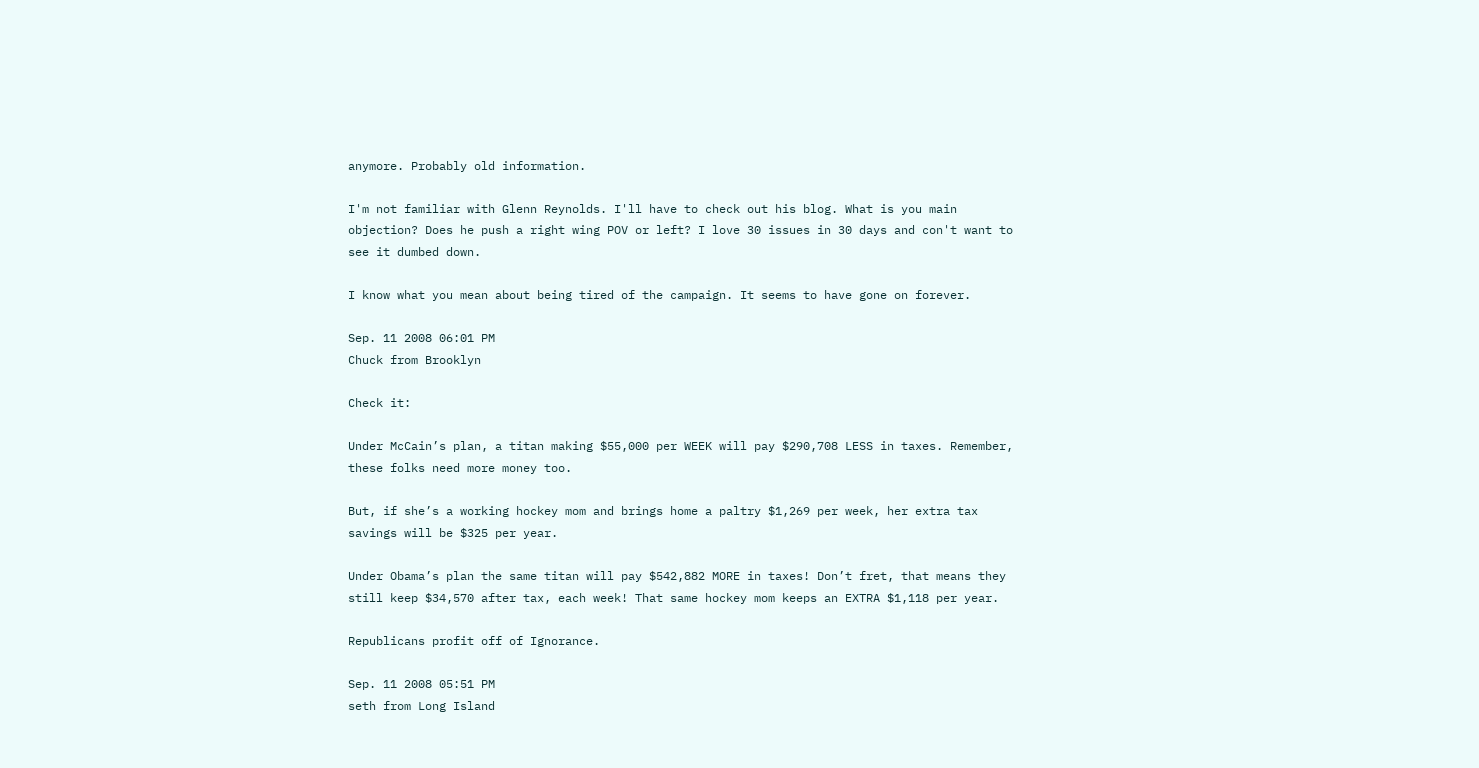anymore. Probably old information.

I'm not familiar with Glenn Reynolds. I'll have to check out his blog. What is you main objection? Does he push a right wing POV or left? I love 30 issues in 30 days and con't want to see it dumbed down.

I know what you mean about being tired of the campaign. It seems to have gone on forever.

Sep. 11 2008 06:01 PM
Chuck from Brooklyn

Check it:

Under McCain’s plan, a titan making $55,000 per WEEK will pay $290,708 LESS in taxes. Remember, these folks need more money too.

But, if she’s a working hockey mom and brings home a paltry $1,269 per week, her extra tax savings will be $325 per year.

Under Obama’s plan the same titan will pay $542,882 MORE in taxes! Don’t fret, that means they still keep $34,570 after tax, each week! That same hockey mom keeps an EXTRA $1,118 per year.

Republicans profit off of Ignorance.

Sep. 11 2008 05:51 PM
seth from Long Island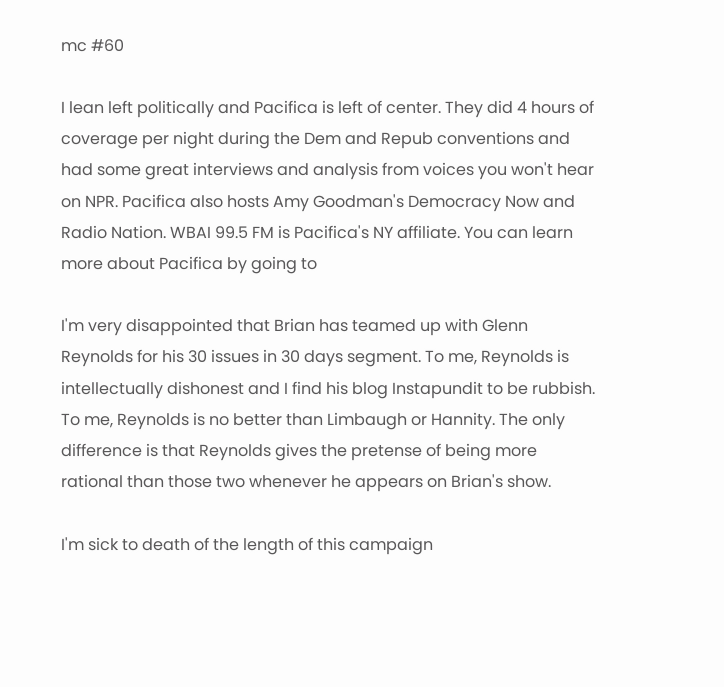mc #60

I lean left politically and Pacifica is left of center. They did 4 hours of coverage per night during the Dem and Repub conventions and had some great interviews and analysis from voices you won't hear on NPR. Pacifica also hosts Amy Goodman's Democracy Now and Radio Nation. WBAI 99.5 FM is Pacifica's NY affiliate. You can learn more about Pacifica by going to

I'm very disappointed that Brian has teamed up with Glenn Reynolds for his 30 issues in 30 days segment. To me, Reynolds is intellectually dishonest and I find his blog Instapundit to be rubbish. To me, Reynolds is no better than Limbaugh or Hannity. The only difference is that Reynolds gives the pretense of being more rational than those two whenever he appears on Brian's show.

I'm sick to death of the length of this campaign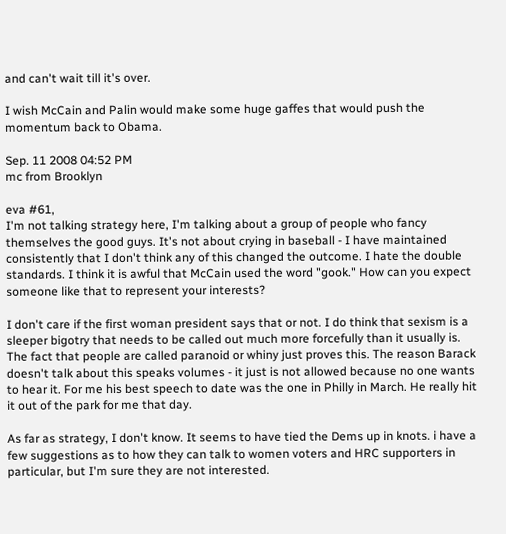and can't wait till it's over.

I wish McCain and Palin would make some huge gaffes that would push the momentum back to Obama.

Sep. 11 2008 04:52 PM
mc from Brooklyn

eva #61,
I'm not talking strategy here, I'm talking about a group of people who fancy themselves the good guys. It's not about crying in baseball - I have maintained consistently that I don't think any of this changed the outcome. I hate the double standards. I think it is awful that McCain used the word "gook." How can you expect someone like that to represent your interests?

I don't care if the first woman president says that or not. I do think that sexism is a sleeper bigotry that needs to be called out much more forcefully than it usually is. The fact that people are called paranoid or whiny just proves this. The reason Barack doesn't talk about this speaks volumes - it just is not allowed because no one wants to hear it. For me his best speech to date was the one in Philly in March. He really hit it out of the park for me that day.

As far as strategy, I don't know. It seems to have tied the Dems up in knots. i have a few suggestions as to how they can talk to women voters and HRC supporters in particular, but I'm sure they are not interested.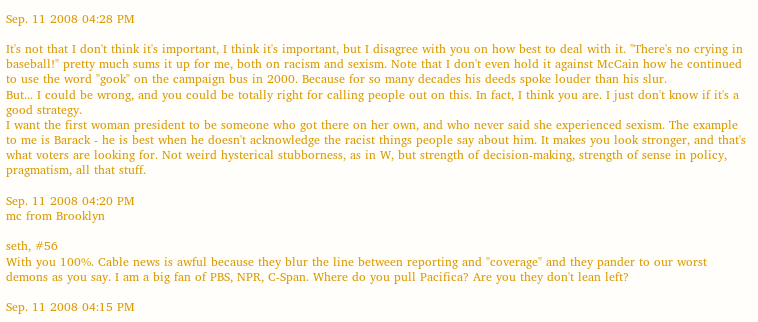Sep. 11 2008 04:28 PM

It's not that I don't think it's important, I think it's important, but I disagree with you on how best to deal with it. "There's no crying in baseball!" pretty much sums it up for me, both on racism and sexism. Note that I don't even hold it against McCain how he continued to use the word "gook" on the campaign bus in 2000. Because for so many decades his deeds spoke louder than his slur.
But... I could be wrong, and you could be totally right for calling people out on this. In fact, I think you are. I just don't know if it's a good strategy.
I want the first woman president to be someone who got there on her own, and who never said she experienced sexism. The example to me is Barack - he is best when he doesn't acknowledge the racist things people say about him. It makes you look stronger, and that's what voters are looking for. Not weird hysterical stubborness, as in W, but strength of decision-making, strength of sense in policy, pragmatism, all that stuff.

Sep. 11 2008 04:20 PM
mc from Brooklyn

seth, #56
With you 100%. Cable news is awful because they blur the line between reporting and "coverage" and they pander to our worst demons as you say. I am a big fan of PBS, NPR, C-Span. Where do you pull Pacifica? Are you they don't lean left?

Sep. 11 2008 04:15 PM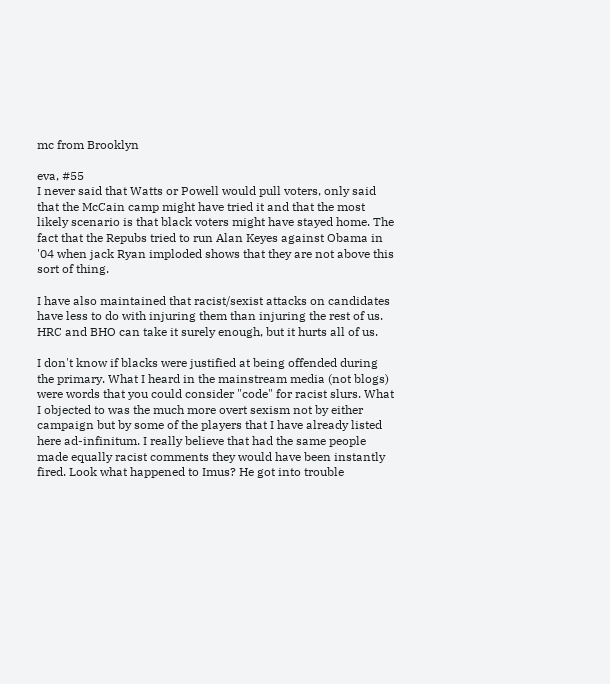mc from Brooklyn

eva, #55
I never said that Watts or Powell would pull voters, only said that the McCain camp might have tried it and that the most likely scenario is that black voters might have stayed home. The fact that the Repubs tried to run Alan Keyes against Obama in '04 when jack Ryan imploded shows that they are not above this sort of thing.

I have also maintained that racist/sexist attacks on candidates have less to do with injuring them than injuring the rest of us. HRC and BHO can take it surely enough, but it hurts all of us.

I don't know if blacks were justified at being offended during the primary. What I heard in the mainstream media (not blogs) were words that you could consider "code" for racist slurs. What I objected to was the much more overt sexism not by either campaign but by some of the players that I have already listed here ad-infinitum. I really believe that had the same people made equally racist comments they would have been instantly fired. Look what happened to Imus? He got into trouble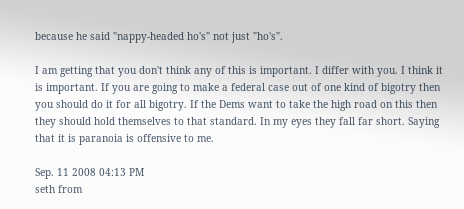because he said "nappy-headed ho's" not just "ho's".

I am getting that you don't think any of this is important. I differ with you. I think it is important. If you are going to make a federal case out of one kind of bigotry then you should do it for all bigotry. If the Dems want to take the high road on this then they should hold themselves to that standard. In my eyes they fall far short. Saying that it is paranoia is offensive to me.

Sep. 11 2008 04:13 PM
seth from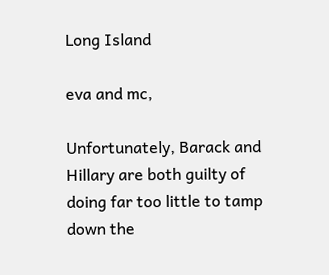Long Island

eva and mc,

Unfortunately, Barack and Hillary are both guilty of doing far too little to tamp down the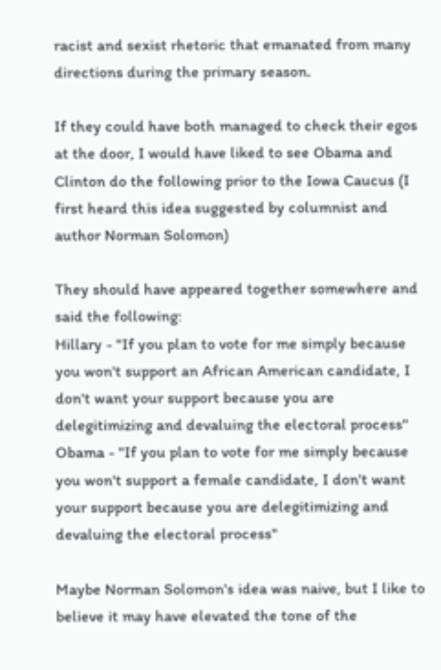racist and sexist rhetoric that emanated from many directions during the primary season.

If they could have both managed to check their egos at the door, I would have liked to see Obama and Clinton do the following prior to the Iowa Caucus (I first heard this idea suggested by columnist and author Norman Solomon)

They should have appeared together somewhere and said the following:
Hillary - "If you plan to vote for me simply because you won't support an African American candidate, I don't want your support because you are delegitimizing and devaluing the electoral process"
Obama - "If you plan to vote for me simply because you won't support a female candidate, I don't want your support because you are delegitimizing and devaluing the electoral process"

Maybe Norman Solomon's idea was naive, but I like to believe it may have elevated the tone of the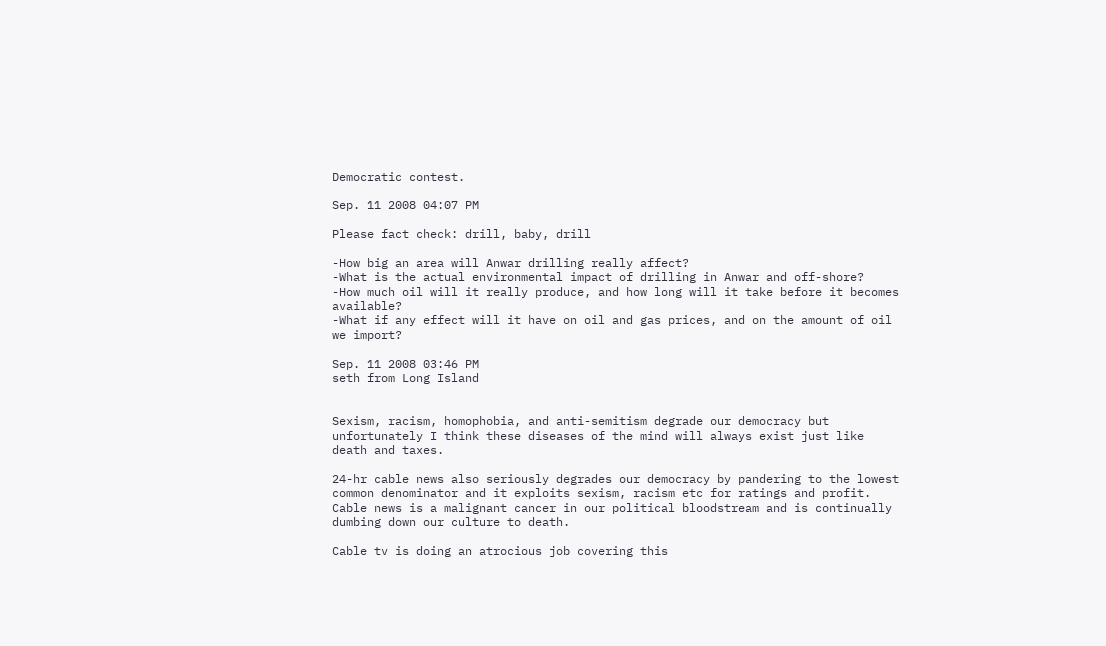Democratic contest.

Sep. 11 2008 04:07 PM

Please fact check: drill, baby, drill

-How big an area will Anwar drilling really affect?
-What is the actual environmental impact of drilling in Anwar and off-shore?
-How much oil will it really produce, and how long will it take before it becomes available?
-What if any effect will it have on oil and gas prices, and on the amount of oil we import?

Sep. 11 2008 03:46 PM
seth from Long Island


Sexism, racism, homophobia, and anti-semitism degrade our democracy but unfortunately I think these diseases of the mind will always exist just like death and taxes.

24-hr cable news also seriously degrades our democracy by pandering to the lowest common denominator and it exploits sexism, racism etc for ratings and profit. Cable news is a malignant cancer in our political bloodstream and is continually dumbing down our culture to death.

Cable tv is doing an atrocious job covering this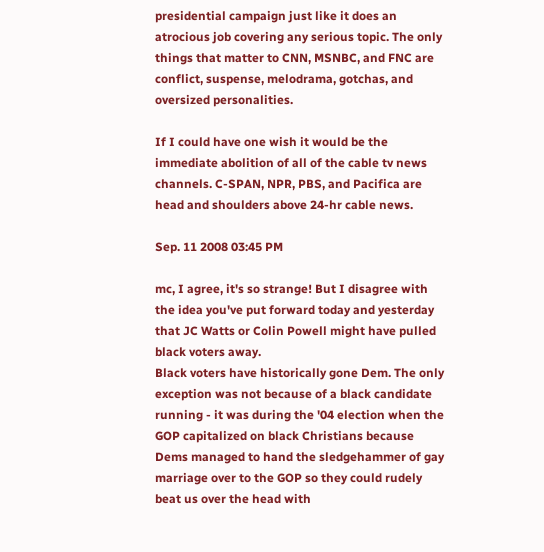presidential campaign just like it does an atrocious job covering any serious topic. The only things that matter to CNN, MSNBC, and FNC are conflict, suspense, melodrama, gotchas, and oversized personalities.

If I could have one wish it would be the immediate abolition of all of the cable tv news channels. C-SPAN, NPR, PBS, and Pacifica are head and shoulders above 24-hr cable news.

Sep. 11 2008 03:45 PM

mc, I agree, it's so strange! But I disagree with the idea you've put forward today and yesterday that JC Watts or Colin Powell might have pulled black voters away.
Black voters have historically gone Dem. The only exception was not because of a black candidate running - it was during the '04 election when the GOP capitalized on black Christians because Dems managed to hand the sledgehammer of gay marriage over to the GOP so they could rudely beat us over the head with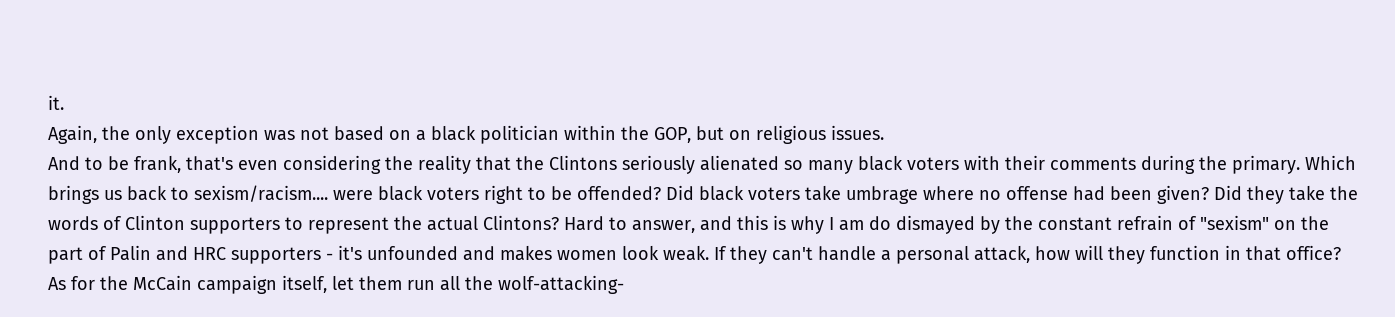it.
Again, the only exception was not based on a black politician within the GOP, but on religious issues.
And to be frank, that's even considering the reality that the Clintons seriously alienated so many black voters with their comments during the primary. Which brings us back to sexism/racism.... were black voters right to be offended? Did black voters take umbrage where no offense had been given? Did they take the words of Clinton supporters to represent the actual Clintons? Hard to answer, and this is why I am do dismayed by the constant refrain of "sexism" on the part of Palin and HRC supporters - it's unfounded and makes women look weak. If they can't handle a personal attack, how will they function in that office? As for the McCain campaign itself, let them run all the wolf-attacking-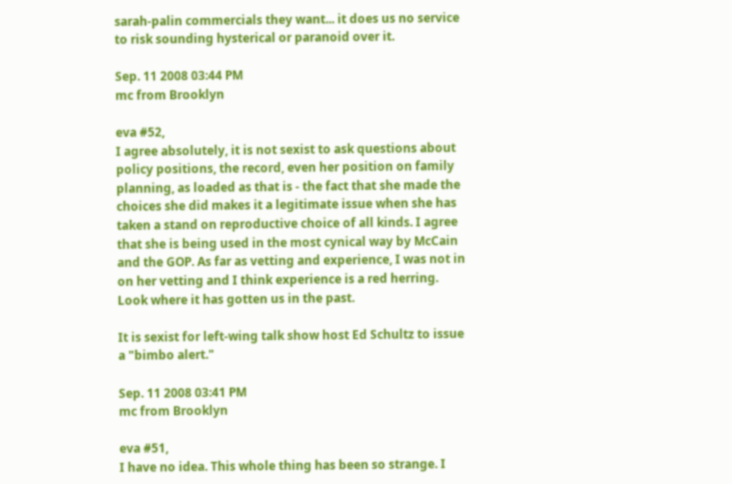sarah-palin commercials they want... it does us no service to risk sounding hysterical or paranoid over it.

Sep. 11 2008 03:44 PM
mc from Brooklyn

eva #52,
I agree absolutely, it is not sexist to ask questions about policy positions, the record, even her position on family planning, as loaded as that is - the fact that she made the choices she did makes it a legitimate issue when she has taken a stand on reproductive choice of all kinds. I agree that she is being used in the most cynical way by McCain and the GOP. As far as vetting and experience, I was not in on her vetting and I think experience is a red herring. Look where it has gotten us in the past.

It is sexist for left-wing talk show host Ed Schultz to issue a "bimbo alert."

Sep. 11 2008 03:41 PM
mc from Brooklyn

eva #51,
I have no idea. This whole thing has been so strange. I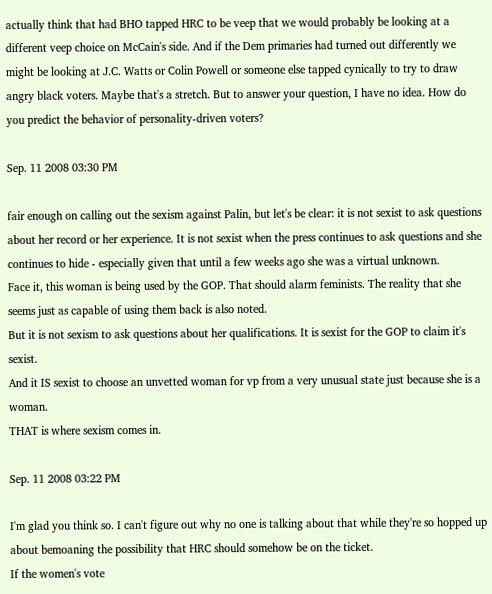actually think that had BHO tapped HRC to be veep that we would probably be looking at a different veep choice on McCain's side. And if the Dem primaries had turned out differently we might be looking at J.C. Watts or Colin Powell or someone else tapped cynically to try to draw angry black voters. Maybe that's a stretch. But to answer your question, I have no idea. How do you predict the behavior of personality-driven voters?

Sep. 11 2008 03:30 PM

fair enough on calling out the sexism against Palin, but let's be clear: it is not sexist to ask questions about her record or her experience. It is not sexist when the press continues to ask questions and she continues to hide - especially given that until a few weeks ago she was a virtual unknown.
Face it, this woman is being used by the GOP. That should alarm feminists. The reality that she seems just as capable of using them back is also noted.
But it is not sexism to ask questions about her qualifications. It is sexist for the GOP to claim it's sexist.
And it IS sexist to choose an unvetted woman for vp from a very unusual state just because she is a woman.
THAT is where sexism comes in.

Sep. 11 2008 03:22 PM

I'm glad you think so. I can't figure out why no one is talking about that while they're so hopped up about bemoaning the possibility that HRC should somehow be on the ticket.
If the women's vote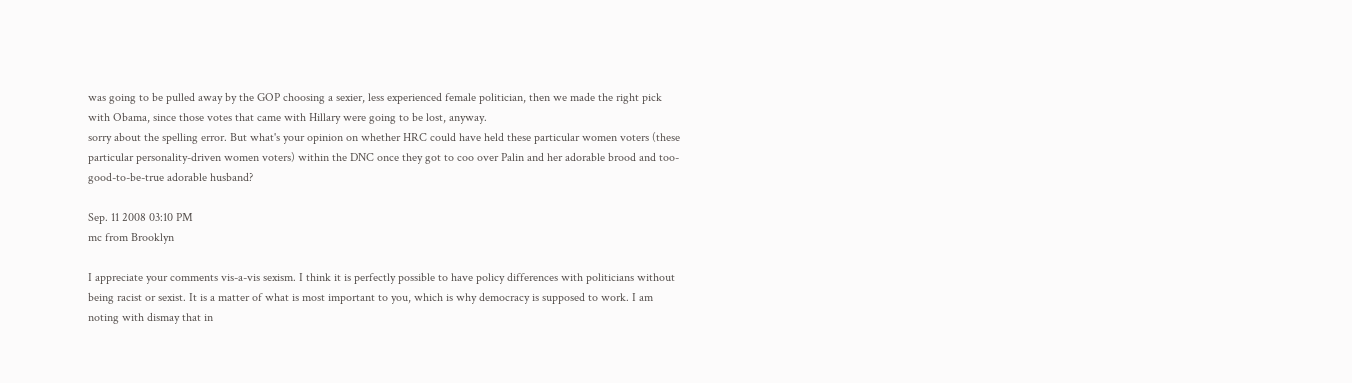was going to be pulled away by the GOP choosing a sexier, less experienced female politician, then we made the right pick with Obama, since those votes that came with Hillary were going to be lost, anyway.
sorry about the spelling error. But what's your opinion on whether HRC could have held these particular women voters (these particular personality-driven women voters) within the DNC once they got to coo over Palin and her adorable brood and too-good-to-be-true adorable husband?

Sep. 11 2008 03:10 PM
mc from Brooklyn

I appreciate your comments vis-a-vis sexism. I think it is perfectly possible to have policy differences with politicians without being racist or sexist. It is a matter of what is most important to you, which is why democracy is supposed to work. I am noting with dismay that in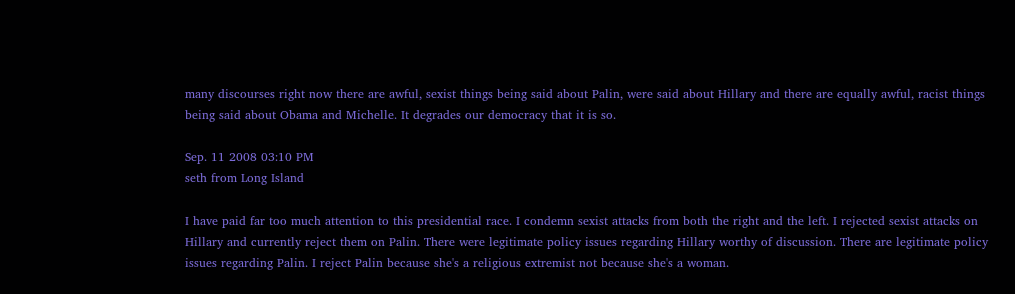many discourses right now there are awful, sexist things being said about Palin, were said about Hillary and there are equally awful, racist things being said about Obama and Michelle. It degrades our democracy that it is so.

Sep. 11 2008 03:10 PM
seth from Long Island

I have paid far too much attention to this presidential race. I condemn sexist attacks from both the right and the left. I rejected sexist attacks on Hillary and currently reject them on Palin. There were legitimate policy issues regarding Hillary worthy of discussion. There are legitimate policy issues regarding Palin. I reject Palin because she's a religious extremist not because she's a woman.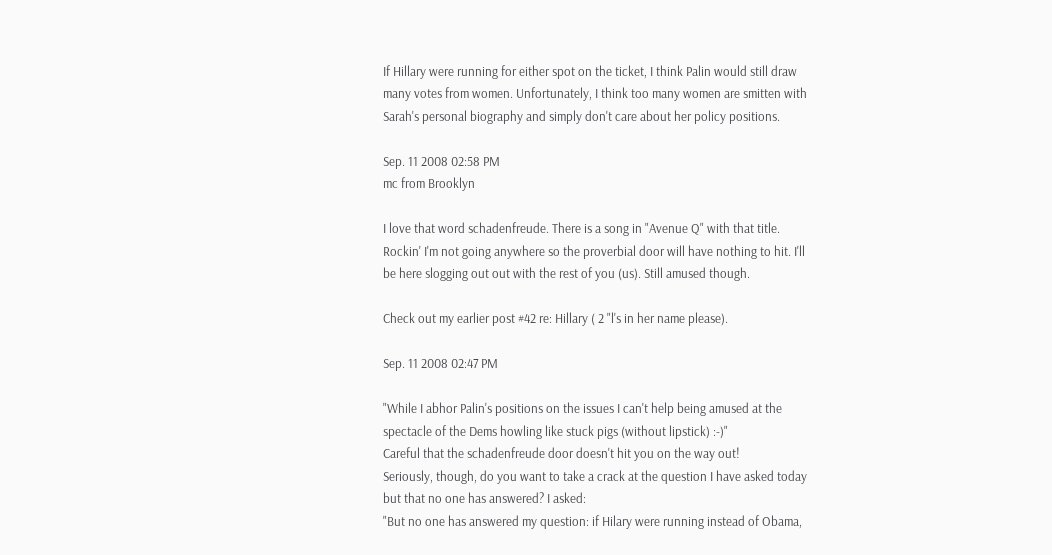If Hillary were running for either spot on the ticket, I think Palin would still draw many votes from women. Unfortunately, I think too many women are smitten with Sarah's personal biography and simply don't care about her policy positions.

Sep. 11 2008 02:58 PM
mc from Brooklyn

I love that word schadenfreude. There is a song in "Avenue Q" with that title. Rockin' I'm not going anywhere so the proverbial door will have nothing to hit. I'll be here slogging out out with the rest of you (us). Still amused though.

Check out my earlier post #42 re: Hillary ( 2 "l's in her name please).

Sep. 11 2008 02:47 PM

"While I abhor Palin's positions on the issues I can't help being amused at the spectacle of the Dems howling like stuck pigs (without lipstick) :-)"
Careful that the schadenfreude door doesn't hit you on the way out!
Seriously, though, do you want to take a crack at the question I have asked today but that no one has answered? I asked:
"But no one has answered my question: if Hilary were running instead of Obama,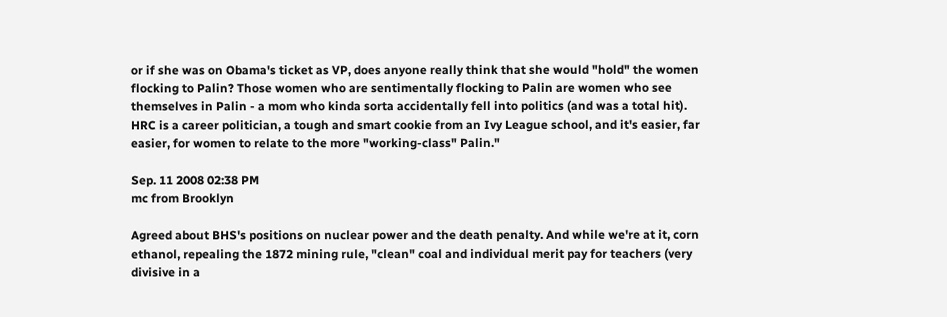or if she was on Obama's ticket as VP, does anyone really think that she would "hold" the women flocking to Palin? Those women who are sentimentally flocking to Palin are women who see themselves in Palin - a mom who kinda sorta accidentally fell into politics (and was a total hit). HRC is a career politician, a tough and smart cookie from an Ivy League school, and it's easier, far easier, for women to relate to the more "working-class" Palin."

Sep. 11 2008 02:38 PM
mc from Brooklyn

Agreed about BHS's positions on nuclear power and the death penalty. And while we're at it, corn ethanol, repealing the 1872 mining rule, "clean" coal and individual merit pay for teachers (very divisive in a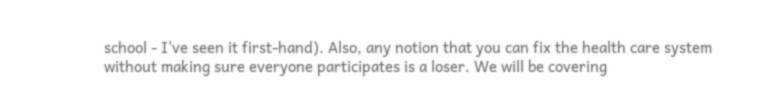school - I've seen it first-hand). Also, any notion that you can fix the health care system without making sure everyone participates is a loser. We will be covering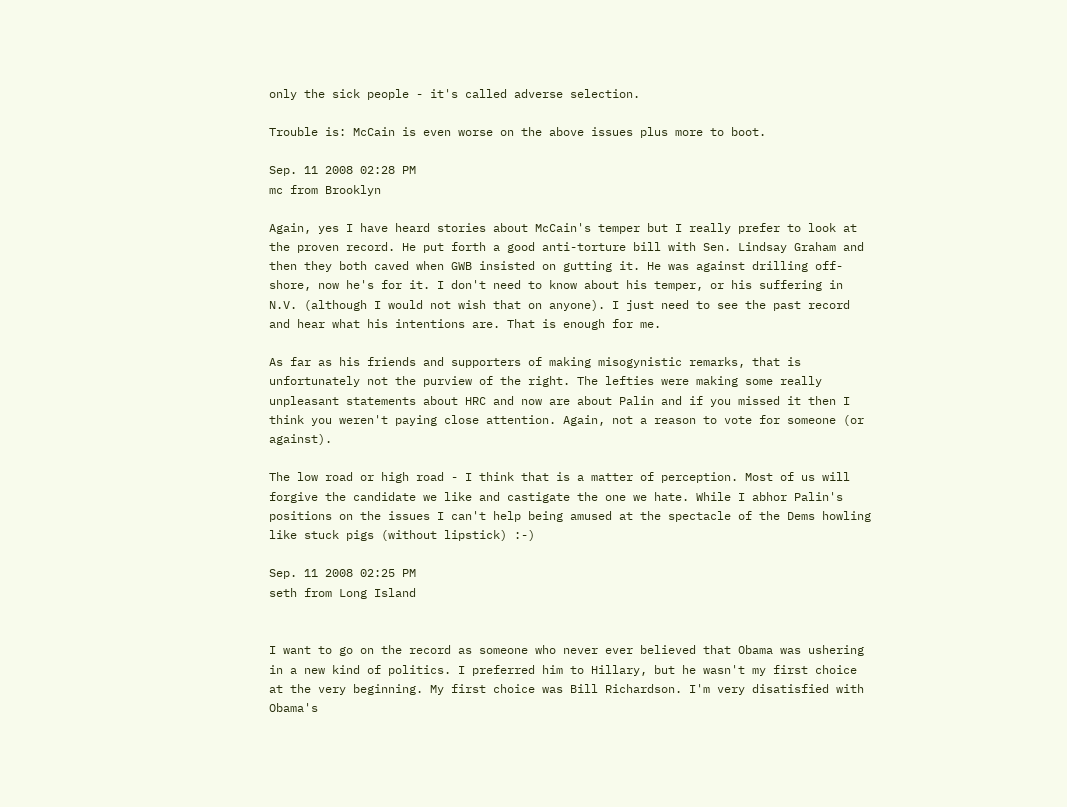only the sick people - it's called adverse selection.

Trouble is: McCain is even worse on the above issues plus more to boot.

Sep. 11 2008 02:28 PM
mc from Brooklyn

Again, yes I have heard stories about McCain's temper but I really prefer to look at the proven record. He put forth a good anti-torture bill with Sen. Lindsay Graham and then they both caved when GWB insisted on gutting it. He was against drilling off-shore, now he's for it. I don't need to know about his temper, or his suffering in N.V. (although I would not wish that on anyone). I just need to see the past record and hear what his intentions are. That is enough for me.

As far as his friends and supporters of making misogynistic remarks, that is unfortunately not the purview of the right. The lefties were making some really unpleasant statements about HRC and now are about Palin and if you missed it then I think you weren't paying close attention. Again, not a reason to vote for someone (or against).

The low road or high road - I think that is a matter of perception. Most of us will forgive the candidate we like and castigate the one we hate. While I abhor Palin's positions on the issues I can't help being amused at the spectacle of the Dems howling like stuck pigs (without lipstick) :-)

Sep. 11 2008 02:25 PM
seth from Long Island


I want to go on the record as someone who never ever believed that Obama was ushering in a new kind of politics. I preferred him to Hillary, but he wasn't my first choice at the very beginning. My first choice was Bill Richardson. I'm very disatisfied with Obama's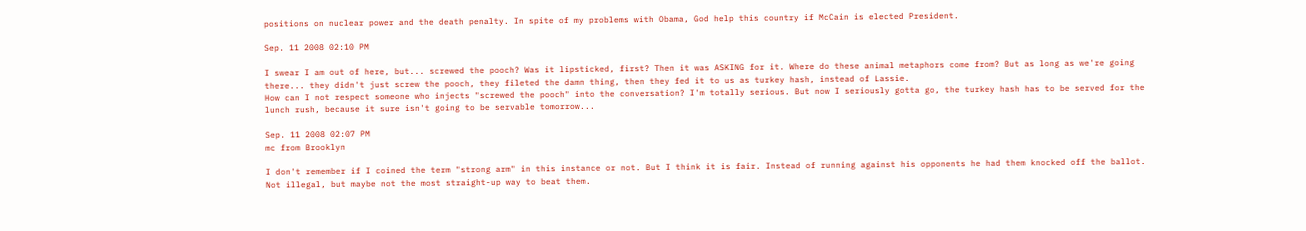positions on nuclear power and the death penalty. In spite of my problems with Obama, God help this country if McCain is elected President.

Sep. 11 2008 02:10 PM

I swear I am out of here, but... screwed the pooch? Was it lipsticked, first? Then it was ASKING for it. Where do these animal metaphors come from? But as long as we're going there... they didn't just screw the pooch, they fileted the damn thing, then they fed it to us as turkey hash, instead of Lassie.
How can I not respect someone who injects "screwed the pooch" into the conversation? I'm totally serious. But now I seriously gotta go, the turkey hash has to be served for the lunch rush, because it sure isn't going to be servable tomorrow...

Sep. 11 2008 02:07 PM
mc from Brooklyn

I don't remember if I coined the term "strong arm" in this instance or not. But I think it is fair. Instead of running against his opponents he had them knocked off the ballot. Not illegal, but maybe not the most straight-up way to beat them.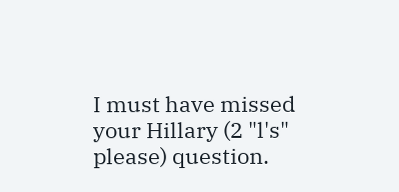I must have missed your Hillary (2 "l's" please) question.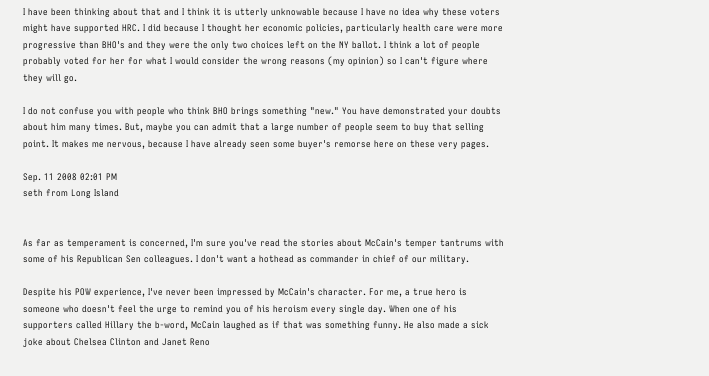I have been thinking about that and I think it is utterly unknowable because I have no idea why these voters might have supported HRC. I did because I thought her economic policies, particularly health care were more progressive than BHO's and they were the only two choices left on the NY ballot. I think a lot of people probably voted for her for what I would consider the wrong reasons (my opinion) so I can't figure where they will go.

I do not confuse you with people who think BHO brings something "new." You have demonstrated your doubts about him many times. But, maybe you can admit that a large number of people seem to buy that selling point. It makes me nervous, because I have already seen some buyer's remorse here on these very pages.

Sep. 11 2008 02:01 PM
seth from Long Island


As far as temperament is concerned, I'm sure you've read the stories about McCain's temper tantrums with some of his Republican Sen colleagues. I don't want a hothead as commander in chief of our military.

Despite his POW experience, I've never been impressed by McCain's character. For me, a true hero is someone who doesn't feel the urge to remind you of his heroism every single day. When one of his supporters called Hillary the b-word, McCain laughed as if that was something funny. He also made a sick joke about Chelsea Clinton and Janet Reno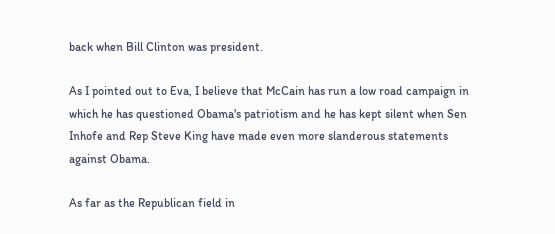back when Bill Clinton was president.

As I pointed out to Eva, I believe that McCain has run a low road campaign in which he has questioned Obama's patriotism and he has kept silent when Sen Inhofe and Rep Steve King have made even more slanderous statements against Obama.

As far as the Republican field in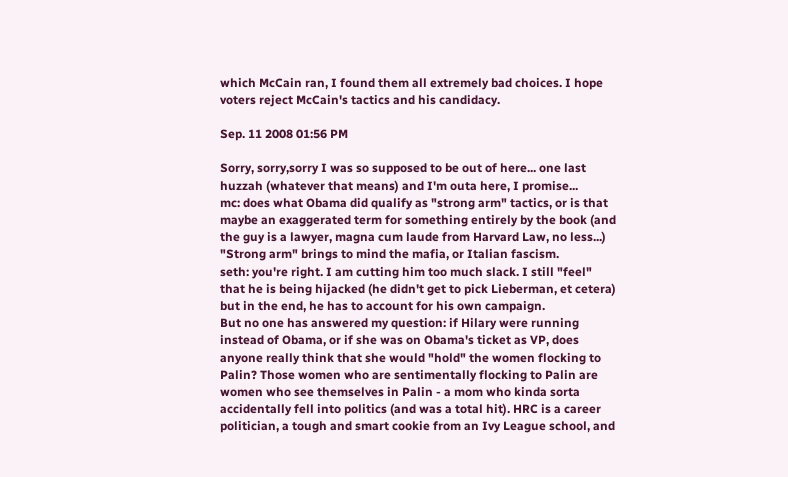which McCain ran, I found them all extremely bad choices. I hope voters reject McCain's tactics and his candidacy.

Sep. 11 2008 01:56 PM

Sorry, sorry,sorry I was so supposed to be out of here... one last huzzah (whatever that means) and I'm outa here, I promise...
mc: does what Obama did qualify as "strong arm" tactics, or is that maybe an exaggerated term for something entirely by the book (and the guy is a lawyer, magna cum laude from Harvard Law, no less...) "Strong arm" brings to mind the mafia, or Italian fascism.
seth: you're right. I am cutting him too much slack. I still "feel" that he is being hijacked (he didn't get to pick Lieberman, et cetera) but in the end, he has to account for his own campaign.
But no one has answered my question: if Hilary were running instead of Obama, or if she was on Obama's ticket as VP, does anyone really think that she would "hold" the women flocking to Palin? Those women who are sentimentally flocking to Palin are women who see themselves in Palin - a mom who kinda sorta accidentally fell into politics (and was a total hit). HRC is a career politician, a tough and smart cookie from an Ivy League school, and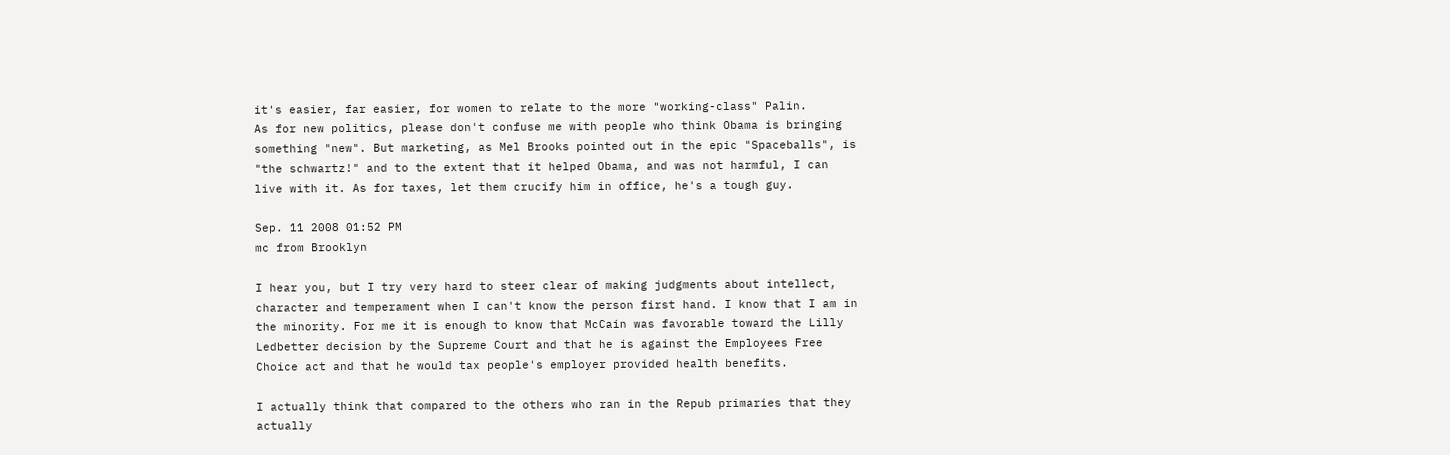it's easier, far easier, for women to relate to the more "working-class" Palin.
As for new politics, please don't confuse me with people who think Obama is bringing something "new". But marketing, as Mel Brooks pointed out in the epic "Spaceballs", is "the schwartz!" and to the extent that it helped Obama, and was not harmful, I can live with it. As for taxes, let them crucify him in office, he's a tough guy.

Sep. 11 2008 01:52 PM
mc from Brooklyn

I hear you, but I try very hard to steer clear of making judgments about intellect, character and temperament when I can't know the person first hand. I know that I am in the minority. For me it is enough to know that McCain was favorable toward the Lilly Ledbetter decision by the Supreme Court and that he is against the Employees Free Choice act and that he would tax people's employer provided health benefits.

I actually think that compared to the others who ran in the Repub primaries that they actually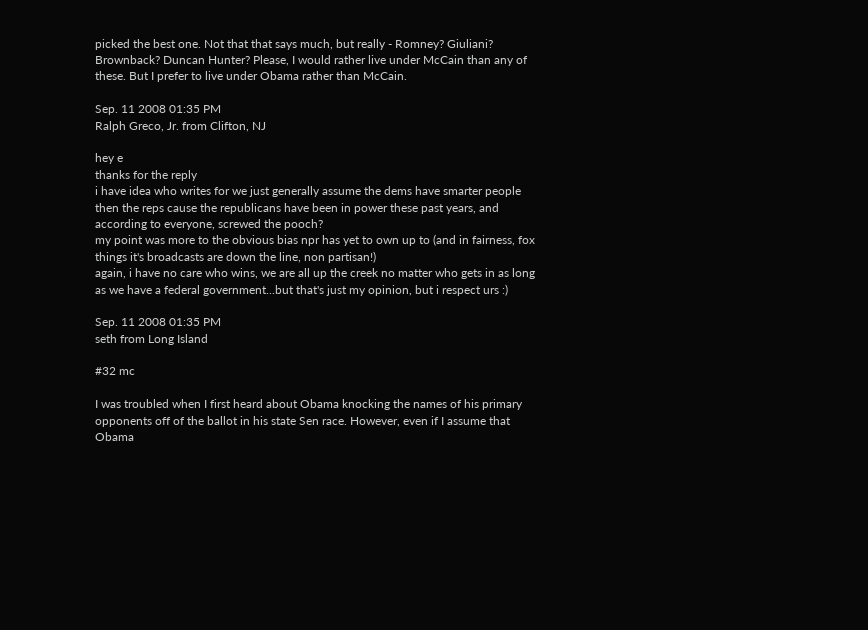picked the best one. Not that that says much, but really - Romney? Giuliani? Brownback? Duncan Hunter? Please, I would rather live under McCain than any of these. But I prefer to live under Obama rather than McCain.

Sep. 11 2008 01:35 PM
Ralph Greco, Jr. from Clifton, NJ

hey e
thanks for the reply
i have idea who writes for we just generally assume the dems have smarter people then the reps cause the republicans have been in power these past years, and according to everyone, screwed the pooch?
my point was more to the obvious bias npr has yet to own up to (and in fairness, fox things it's broadcasts are down the line, non partisan!)
again, i have no care who wins, we are all up the creek no matter who gets in as long as we have a federal government...but that's just my opinion, but i respect urs :)

Sep. 11 2008 01:35 PM
seth from Long Island

#32 mc

I was troubled when I first heard about Obama knocking the names of his primary opponents off of the ballot in his state Sen race. However, even if I assume that Obama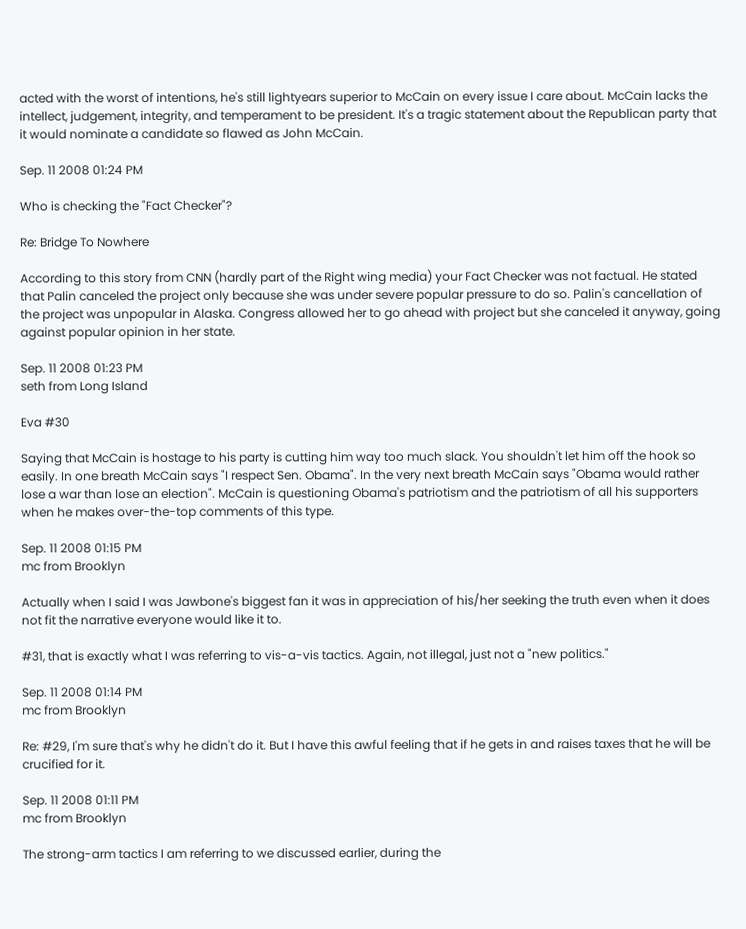acted with the worst of intentions, he's still lightyears superior to McCain on every issue I care about. McCain lacks the intellect, judgement, integrity, and temperament to be president. It's a tragic statement about the Republican party that it would nominate a candidate so flawed as John McCain.

Sep. 11 2008 01:24 PM

Who is checking the "Fact Checker"?

Re: Bridge To Nowhere

According to this story from CNN (hardly part of the Right wing media) your Fact Checker was not factual. He stated that Palin canceled the project only because she was under severe popular pressure to do so. Palin's cancellation of the project was unpopular in Alaska. Congress allowed her to go ahead with project but she canceled it anyway, going against popular opinion in her state.

Sep. 11 2008 01:23 PM
seth from Long Island

Eva #30

Saying that McCain is hostage to his party is cutting him way too much slack. You shouldn't let him off the hook so easily. In one breath McCain says "I respect Sen. Obama". In the very next breath McCain says "Obama would rather lose a war than lose an election". McCain is questioning Obama's patriotism and the patriotism of all his supporters when he makes over-the-top comments of this type.

Sep. 11 2008 01:15 PM
mc from Brooklyn

Actually when I said I was Jawbone's biggest fan it was in appreciation of his/her seeking the truth even when it does not fit the narrative everyone would like it to.

#31, that is exactly what I was referring to vis-a-vis tactics. Again, not illegal, just not a "new politics."

Sep. 11 2008 01:14 PM
mc from Brooklyn

Re: #29, I'm sure that's why he didn't do it. But I have this awful feeling that if he gets in and raises taxes that he will be crucified for it.

Sep. 11 2008 01:11 PM
mc from Brooklyn

The strong-arm tactics I am referring to we discussed earlier, during the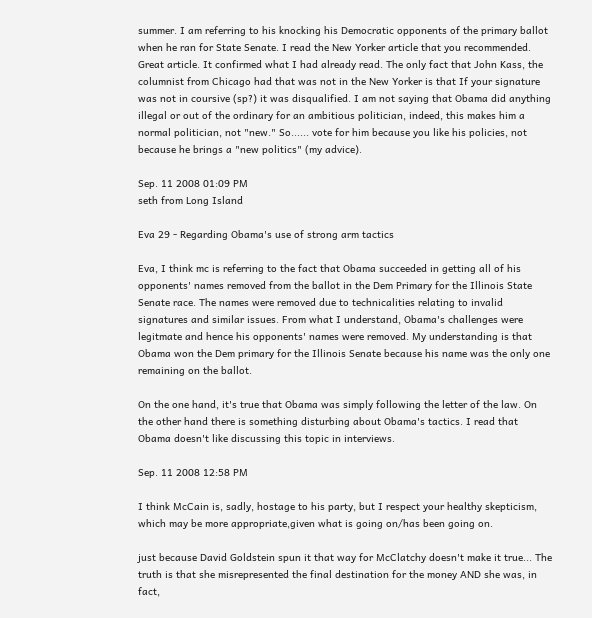summer. I am referring to his knocking his Democratic opponents of the primary ballot when he ran for State Senate. I read the New Yorker article that you recommended. Great article. It confirmed what I had already read. The only fact that John Kass, the columnist from Chicago had that was not in the New Yorker is that If your signature was not in coursive (sp?) it was disqualified. I am not saying that Obama did anything illegal or out of the ordinary for an ambitious politician, indeed, this makes him a normal politician, not "new." So...... vote for him because you like his policies, not because he brings a "new politics" (my advice).

Sep. 11 2008 01:09 PM
seth from Long Island

Eva 29 - Regarding Obama's use of strong arm tactics

Eva, I think mc is referring to the fact that Obama succeeded in getting all of his opponents' names removed from the ballot in the Dem Primary for the Illinois State Senate race. The names were removed due to technicalities relating to invalid signatures and similar issues. From what I understand, Obama's challenges were legitmate and hence his opponents' names were removed. My understanding is that Obama won the Dem primary for the Illinois Senate because his name was the only one remaining on the ballot.

On the one hand, it's true that Obama was simply following the letter of the law. On the other hand there is something disturbing about Obama's tactics. I read that Obama doesn't like discussing this topic in interviews.

Sep. 11 2008 12:58 PM

I think McCain is, sadly, hostage to his party, but I respect your healthy skepticism, which may be more appropriate,given what is going on/has been going on.

just because David Goldstein spun it that way for McClatchy doesn't make it true... The truth is that she misrepresented the final destination for the money AND she was, in fact,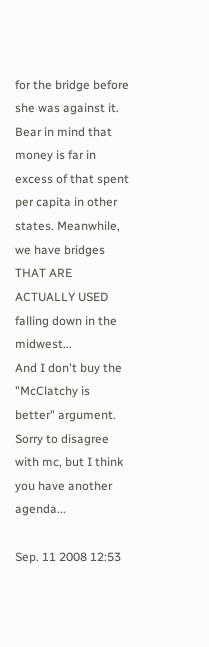for the bridge before she was against it. Bear in mind that money is far in excess of that spent per capita in other states. Meanwhile, we have bridges THAT ARE ACTUALLY USED falling down in the midwest...
And I don't buy the "McClatchy is better" argument. Sorry to disagree with mc, but I think you have another agenda...

Sep. 11 2008 12:53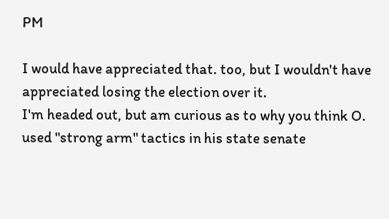PM

I would have appreciated that. too, but I wouldn't have appreciated losing the election over it.
I'm headed out, but am curious as to why you think O. used "strong arm" tactics in his state senate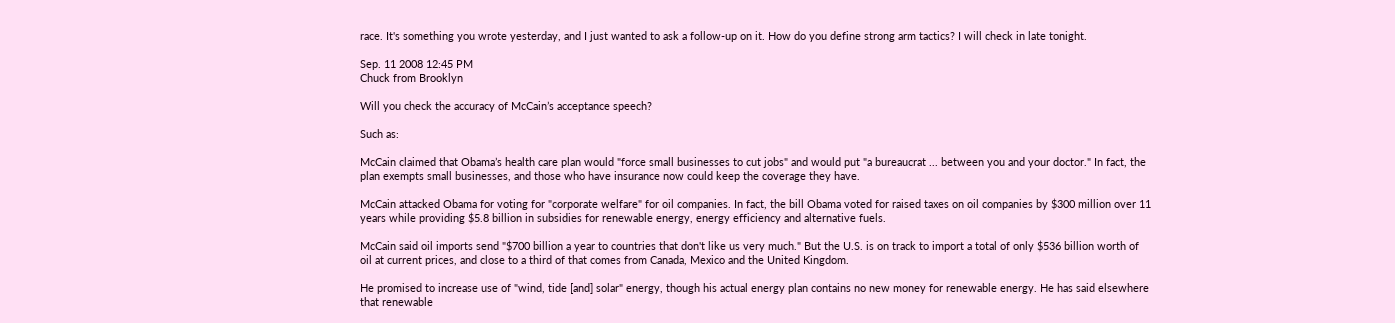race. It's something you wrote yesterday, and I just wanted to ask a follow-up on it. How do you define strong arm tactics? I will check in late tonight.

Sep. 11 2008 12:45 PM
Chuck from Brooklyn

Will you check the accuracy of McCain’s acceptance speech?

Such as:

McCain claimed that Obama’s health care plan would "force small businesses to cut jobs" and would put "a bureaucrat ... between you and your doctor." In fact, the plan exempts small businesses, and those who have insurance now could keep the coverage they have.

McCain attacked Obama for voting for "corporate welfare" for oil companies. In fact, the bill Obama voted for raised taxes on oil companies by $300 million over 11 years while providing $5.8 billion in subsidies for renewable energy, energy efficiency and alternative fuels.

McCain said oil imports send "$700 billion a year to countries that don't like us very much." But the U.S. is on track to import a total of only $536 billion worth of oil at current prices, and close to a third of that comes from Canada, Mexico and the United Kingdom.

He promised to increase use of "wind, tide [and] solar" energy, though his actual energy plan contains no new money for renewable energy. He has said elsewhere that renewable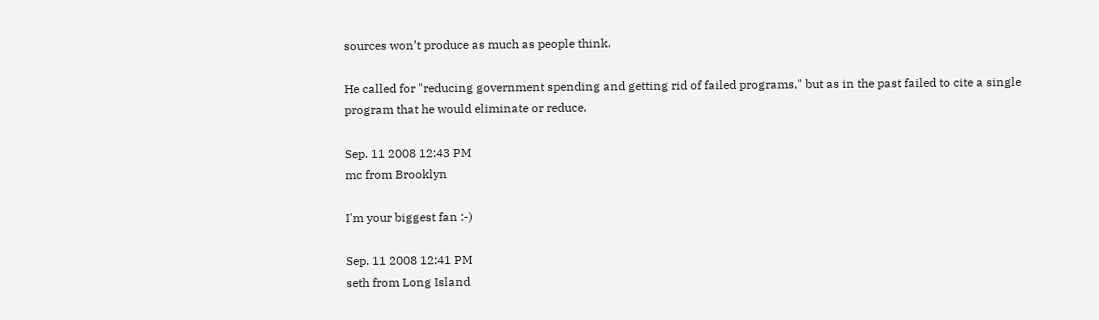sources won’t produce as much as people think.

He called for "reducing government spending and getting rid of failed programs," but as in the past failed to cite a single program that he would eliminate or reduce.

Sep. 11 2008 12:43 PM
mc from Brooklyn

I'm your biggest fan :-)

Sep. 11 2008 12:41 PM
seth from Long Island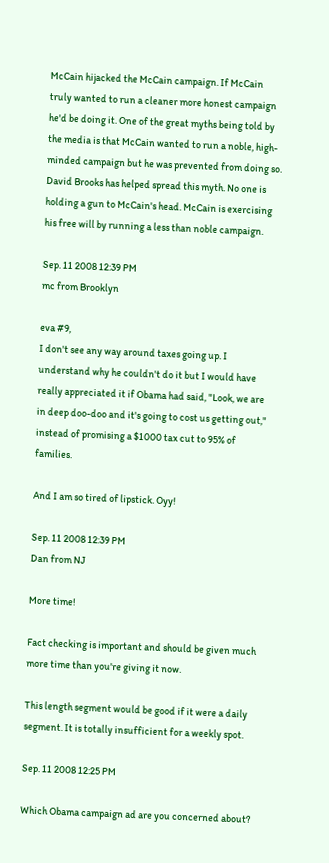McCain hijacked the McCain campaign. If McCain truly wanted to run a cleaner more honest campaign he'd be doing it. One of the great myths being told by the media is that McCain wanted to run a noble, high-minded campaign but he was prevented from doing so. David Brooks has helped spread this myth. No one is holding a gun to McCain's head. McCain is exercising his free will by running a less than noble campaign.

Sep. 11 2008 12:39 PM
mc from Brooklyn

eva #9,
I don't see any way around taxes going up. I understand why he couldn't do it but I would have really appreciated it if Obama had said, "Look, we are in deep doo-doo and it's going to cost us getting out," instead of promising a $1000 tax cut to 95% of families.

And I am so tired of lipstick. Oyy!

Sep. 11 2008 12:39 PM
Dan from NJ

More time!

Fact checking is important and should be given much more time than you're giving it now.

This length segment would be good if it were a daily segment. It is totally insufficient for a weekly spot.

Sep. 11 2008 12:25 PM

Which Obama campaign ad are you concerned about?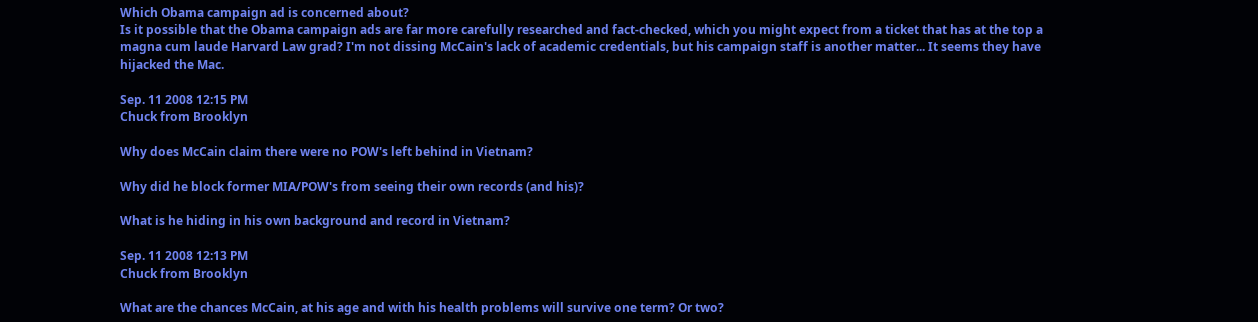Which Obama campaign ad is concerned about?
Is it possible that the Obama campaign ads are far more carefully researched and fact-checked, which you might expect from a ticket that has at the top a magna cum laude Harvard Law grad? I'm not dissing McCain's lack of academic credentials, but his campaign staff is another matter... It seems they have hijacked the Mac.

Sep. 11 2008 12:15 PM
Chuck from Brooklyn

Why does McCain claim there were no POW's left behind in Vietnam?

Why did he block former MIA/POW's from seeing their own records (and his)?

What is he hiding in his own background and record in Vietnam?

Sep. 11 2008 12:13 PM
Chuck from Brooklyn

What are the chances McCain, at his age and with his health problems will survive one term? Or two?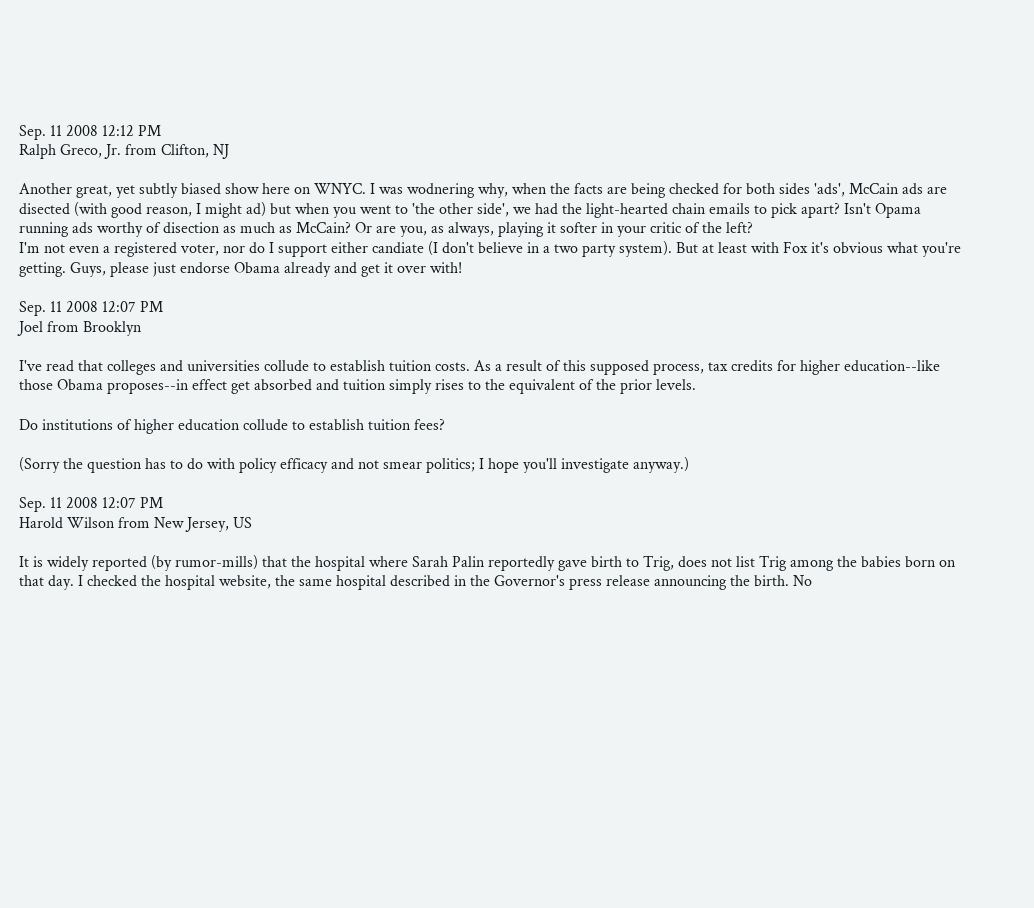Sep. 11 2008 12:12 PM
Ralph Greco, Jr. from Clifton, NJ

Another great, yet subtly biased show here on WNYC. I was wodnering why, when the facts are being checked for both sides 'ads', McCain ads are disected (with good reason, I might ad) but when you went to 'the other side', we had the light-hearted chain emails to pick apart? Isn't Opama running ads worthy of disection as much as McCain? Or are you, as always, playing it softer in your critic of the left?
I'm not even a registered voter, nor do I support either candiate (I don't believe in a two party system). But at least with Fox it's obvious what you're getting. Guys, please just endorse Obama already and get it over with!

Sep. 11 2008 12:07 PM
Joel from Brooklyn

I've read that colleges and universities collude to establish tuition costs. As a result of this supposed process, tax credits for higher education--like those Obama proposes--in effect get absorbed and tuition simply rises to the equivalent of the prior levels.

Do institutions of higher education collude to establish tuition fees?

(Sorry the question has to do with policy efficacy and not smear politics; I hope you'll investigate anyway.)

Sep. 11 2008 12:07 PM
Harold Wilson from New Jersey, US

It is widely reported (by rumor-mills) that the hospital where Sarah Palin reportedly gave birth to Trig, does not list Trig among the babies born on that day. I checked the hospital website, the same hospital described in the Governor's press release announcing the birth. No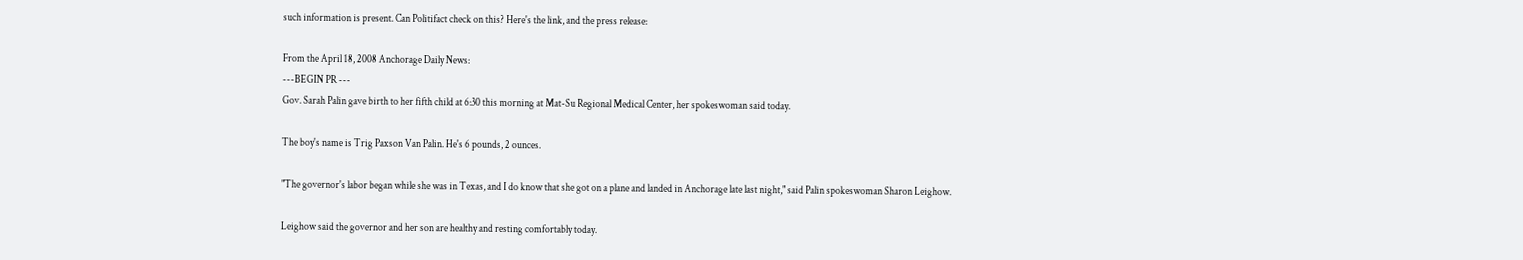such information is present. Can Politifact check on this? Here's the link, and the press release:

From the April 18, 2008 Anchorage Daily News:
---BEGIN PR ---
Gov. Sarah Palin gave birth to her fifth child at 6:30 this morning at Mat-Su Regional Medical Center, her spokeswoman said today.

The boy's name is Trig Paxson Van Palin. He's 6 pounds, 2 ounces.

"The governor's labor began while she was in Texas, and I do know that she got on a plane and landed in Anchorage late last night," said Palin spokeswoman Sharon Leighow.

Leighow said the governor and her son are healthy and resting comfortably today.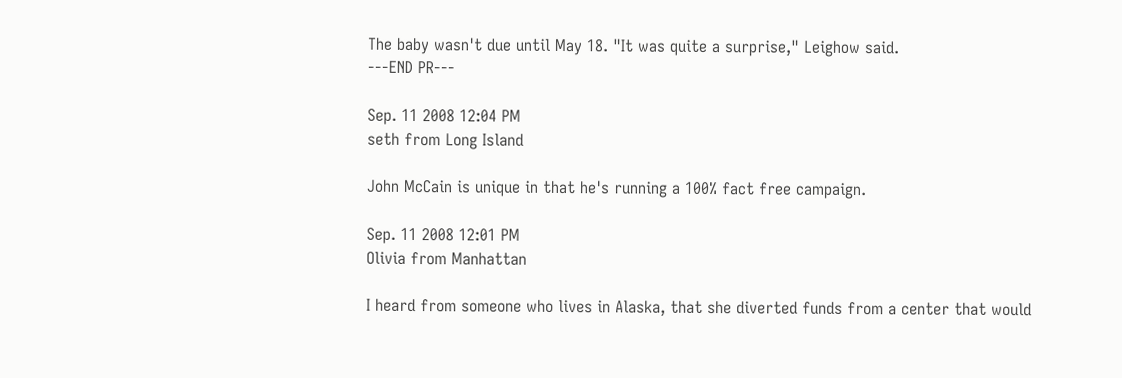The baby wasn't due until May 18. "It was quite a surprise," Leighow said.
---END PR---

Sep. 11 2008 12:04 PM
seth from Long Island

John McCain is unique in that he's running a 100% fact free campaign.

Sep. 11 2008 12:01 PM
Olivia from Manhattan

I heard from someone who lives in Alaska, that she diverted funds from a center that would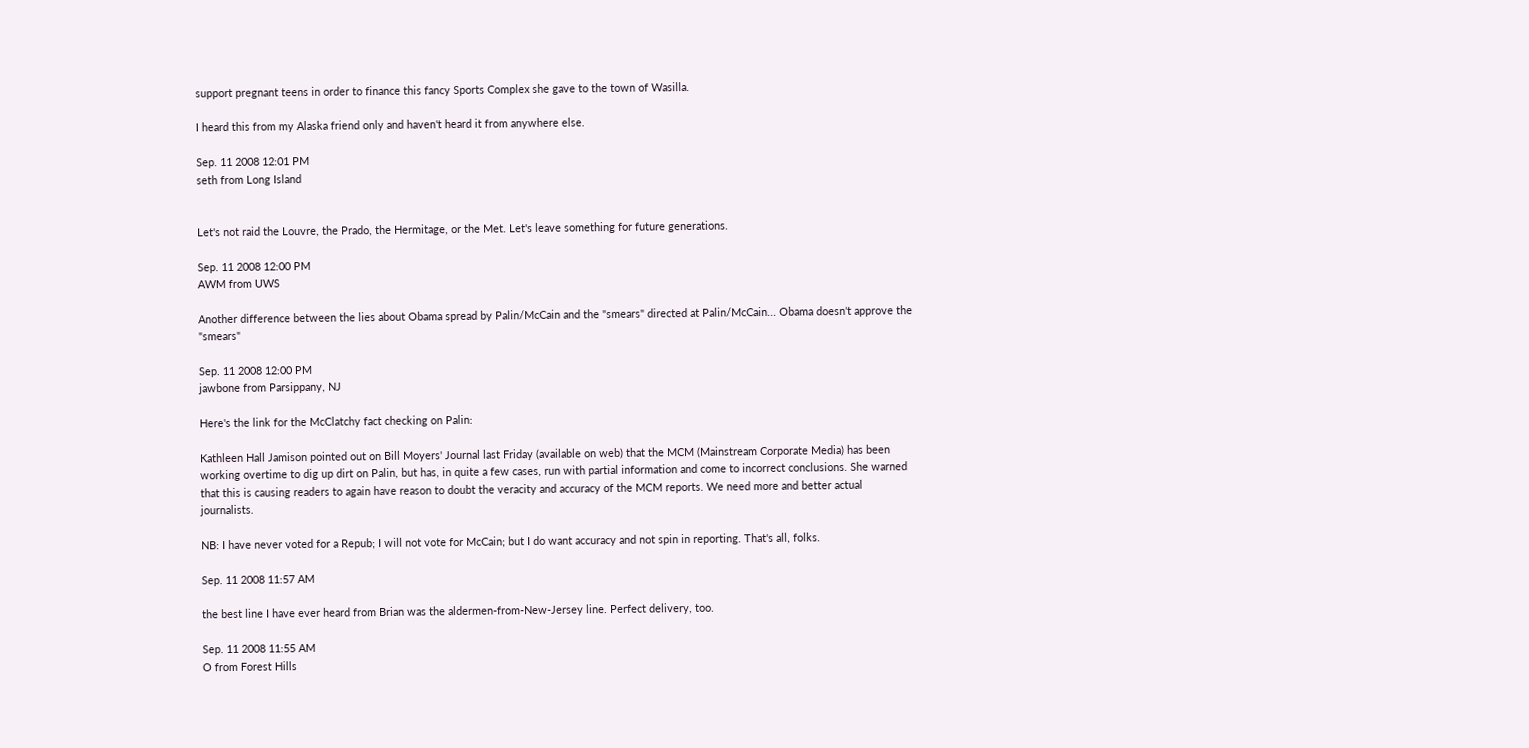support pregnant teens in order to finance this fancy Sports Complex she gave to the town of Wasilla.

I heard this from my Alaska friend only and haven't heard it from anywhere else.

Sep. 11 2008 12:01 PM
seth from Long Island


Let's not raid the Louvre, the Prado, the Hermitage, or the Met. Let's leave something for future generations.

Sep. 11 2008 12:00 PM
AWM from UWS

Another difference between the lies about Obama spread by Palin/McCain and the "smears" directed at Palin/McCain... Obama doesn't approve the "smears"

Sep. 11 2008 12:00 PM
jawbone from Parsippany, NJ

Here's the link for the McClatchy fact checking on Palin:

Kathleen Hall Jamison pointed out on Bill Moyers' Journal last Friday (available on web) that the MCM (Mainstream Corporate Media) has been working overtime to dig up dirt on Palin, but has, in quite a few cases, run with partial information and come to incorrect conclusions. She warned that this is causing readers to again have reason to doubt the veracity and accuracy of the MCM reports. We need more and better actual journalists.

NB: I have never voted for a Repub; I will not vote for McCain; but I do want accuracy and not spin in reporting. That's all, folks.

Sep. 11 2008 11:57 AM

the best line I have ever heard from Brian was the aldermen-from-New-Jersey line. Perfect delivery, too.

Sep. 11 2008 11:55 AM
O from Forest Hills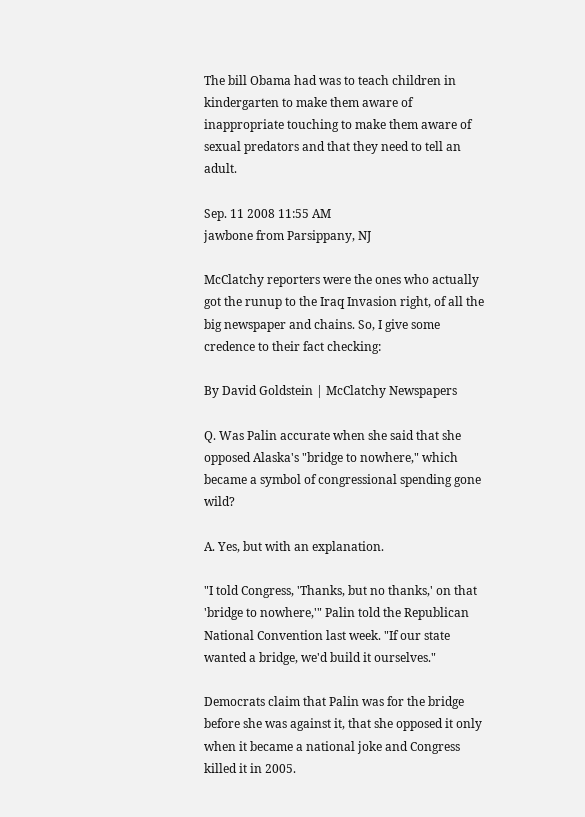The bill Obama had was to teach children in kindergarten to make them aware of inappropriate touching to make them aware of sexual predators and that they need to tell an adult.

Sep. 11 2008 11:55 AM
jawbone from Parsippany, NJ

McClatchy reporters were the ones who actually got the runup to the Iraq Invasion right, of all the big newspaper and chains. So, I give some credence to their fact checking:

By David Goldstein | McClatchy Newspapers

Q. Was Palin accurate when she said that she opposed Alaska's "bridge to nowhere," which became a symbol of congressional spending gone wild?

A. Yes, but with an explanation.

"I told Congress, 'Thanks, but no thanks,' on that 'bridge to nowhere,'" Palin told the Republican National Convention last week. "If our state wanted a bridge, we'd build it ourselves."

Democrats claim that Palin was for the bridge before she was against it, that she opposed it only when it became a national joke and Congress killed it in 2005.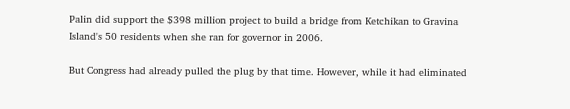Palin did support the $398 million project to build a bridge from Ketchikan to Gravina Island's 50 residents when she ran for governor in 2006.

But Congress had already pulled the plug by that time. However, while it had eliminated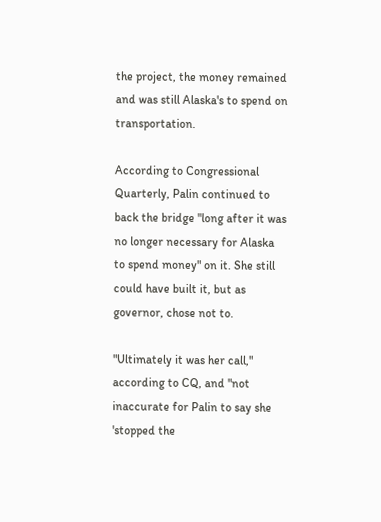the project, the money remained and was still Alaska's to spend on transportation.

According to Congressional Quarterly, Palin continued to back the bridge "long after it was no longer necessary for Alaska to spend money" on it. She still could have built it, but as governor, chose not to.

"Ultimately it was her call," according to CQ, and "not inaccurate for Palin to say she 'stopped the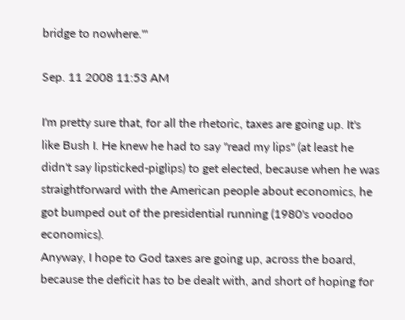bridge to nowhere.'"

Sep. 11 2008 11:53 AM

I'm pretty sure that, for all the rhetoric, taxes are going up. It's like Bush I. He knew he had to say "read my lips" (at least he didn't say lipsticked-piglips) to get elected, because when he was straightforward with the American people about economics, he got bumped out of the presidential running (1980's voodoo economics).
Anyway, I hope to God taxes are going up, across the board, because the deficit has to be dealt with, and short of hoping for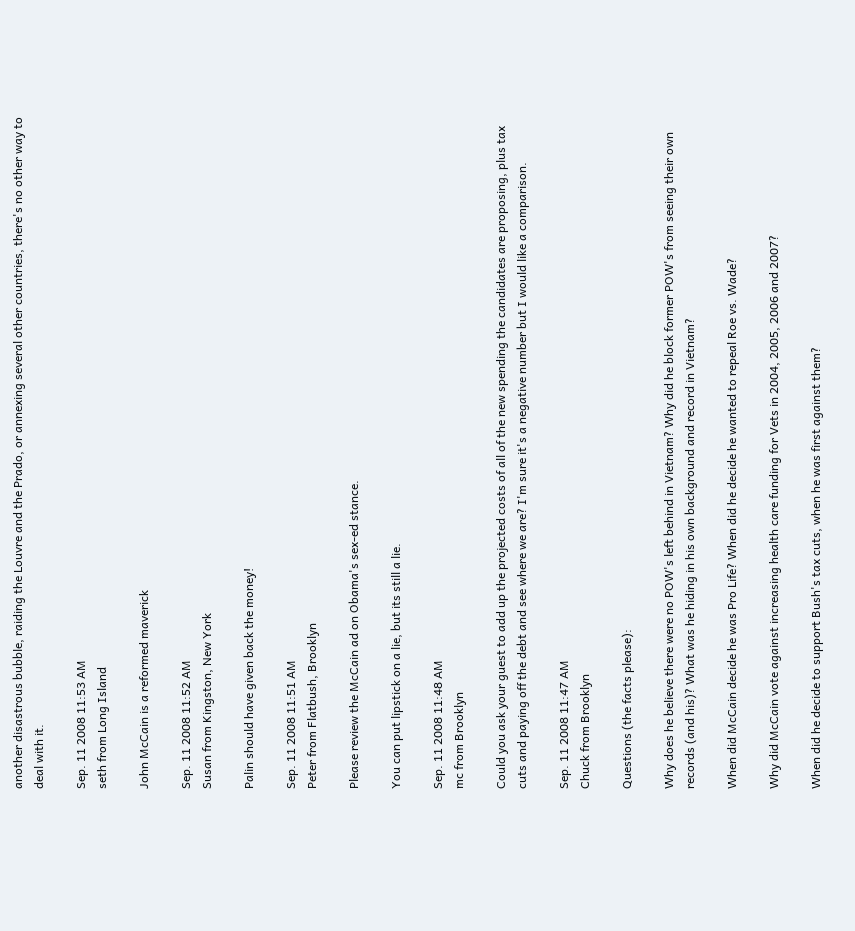another disastrous bubble, raiding the Louvre and the Prado, or annexing several other countries, there's no other way to deal with it.

Sep. 11 2008 11:53 AM
seth from Long Island

John McCain is a reformed maverick

Sep. 11 2008 11:52 AM
Susan from Kingston, New York

Palin should have given back the money!

Sep. 11 2008 11:51 AM
Peter from Flatbush, Brooklyn

Please review the McCain ad on Obama's sex-ed stance.

You can put lipstick on a lie, but its still a lie.

Sep. 11 2008 11:48 AM
mc from Brooklyn

Could you ask your guest to add up the projected costs of all of the new spending the candidates are proposing, plus tax cuts and paying off the debt and see where we are? I'm sure it's a negative number but I would like a comparison.

Sep. 11 2008 11:47 AM
Chuck from Brooklyn

Questions (the facts please):

Why does he believe there were no POW's left behind in Vietnam? Why did he block former POW's from seeing their own records (and his)? What was he hiding in his own background and record in Vietnam?

When did McCain decide he was Pro Life? When did he decide he wanted to repeal Roe vs. Wade?

Why did McCain vote against increasing health care funding for Vets in 2004, 2005, 2006 and 2007?

When did he decide to support Bush's tax cuts, when he was first against them?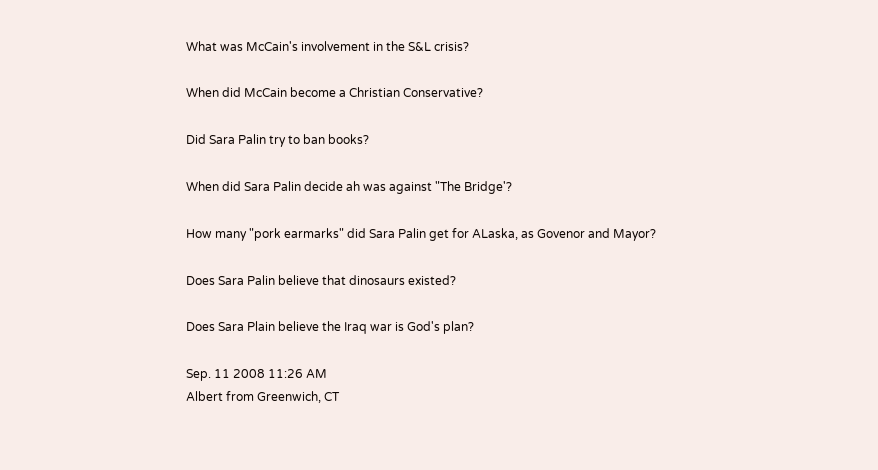What was McCain's involvement in the S&L crisis?

When did McCain become a Christian Conservative?

Did Sara Palin try to ban books?

When did Sara Palin decide ah was against "The Bridge'?

How many "pork earmarks" did Sara Palin get for ALaska, as Govenor and Mayor?

Does Sara Palin believe that dinosaurs existed?

Does Sara Plain believe the Iraq war is God's plan?

Sep. 11 2008 11:26 AM
Albert from Greenwich, CT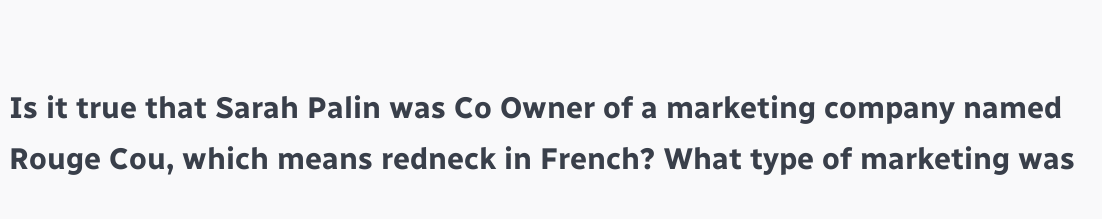Is it true that Sarah Palin was Co Owner of a marketing company named Rouge Cou, which means redneck in French? What type of marketing was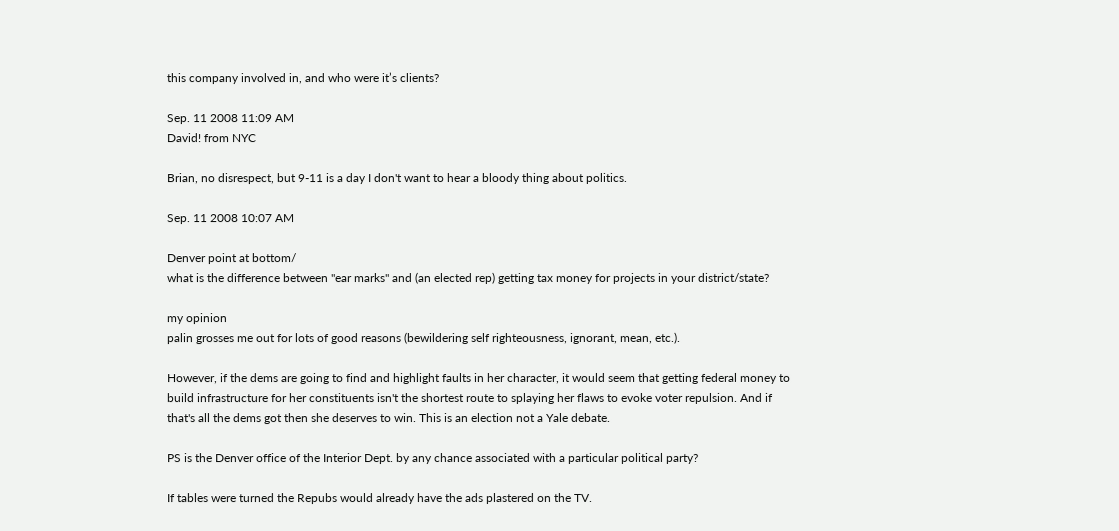this company involved in, and who were it’s clients?

Sep. 11 2008 11:09 AM
David! from NYC

Brian, no disrespect, but 9-11 is a day I don't want to hear a bloody thing about politics.

Sep. 11 2008 10:07 AM

Denver point at bottom/
what is the difference between "ear marks" and (an elected rep) getting tax money for projects in your district/state?

my opinion
palin grosses me out for lots of good reasons (bewildering self righteousness, ignorant, mean, etc.).

However, if the dems are going to find and highlight faults in her character, it would seem that getting federal money to build infrastructure for her constituents isn't the shortest route to splaying her flaws to evoke voter repulsion. And if that's all the dems got then she deserves to win. This is an election not a Yale debate.

PS is the Denver office of the Interior Dept. by any chance associated with a particular political party?

If tables were turned the Repubs would already have the ads plastered on the TV.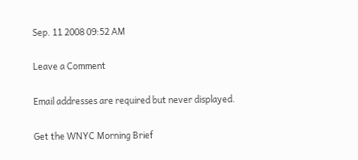Sep. 11 2008 09:52 AM

Leave a Comment

Email addresses are required but never displayed.

Get the WNYC Morning Brief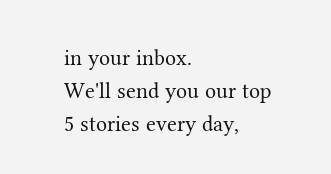in your inbox.
We'll send you our top 5 stories every day,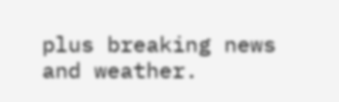plus breaking news and weather.